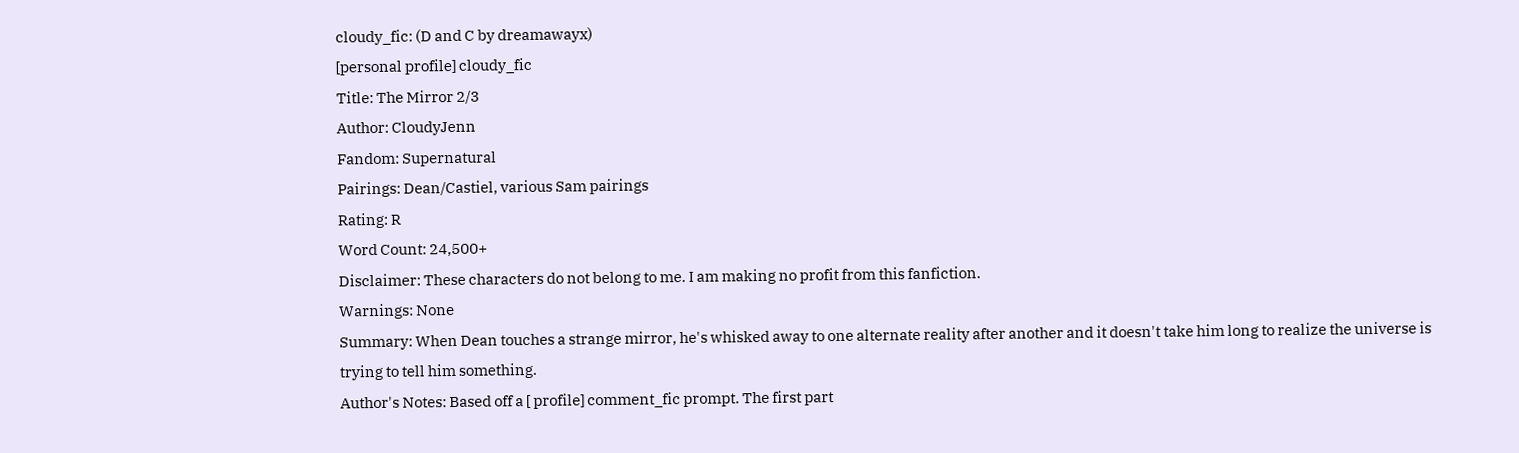cloudy_fic: (D and C by dreamawayx)
[personal profile] cloudy_fic
Title: The Mirror 2/3
Author: CloudyJenn
Fandom: Supernatural
Pairings: Dean/Castiel, various Sam pairings
Rating: R
Word Count: 24,500+
Disclaimer: These characters do not belong to me. I am making no profit from this fanfiction.
Warnings: None
Summary: When Dean touches a strange mirror, he's whisked away to one alternate reality after another and it doesn't take him long to realize the universe is trying to tell him something.
Author's Notes: Based off a [ profile] comment_fic prompt. The first part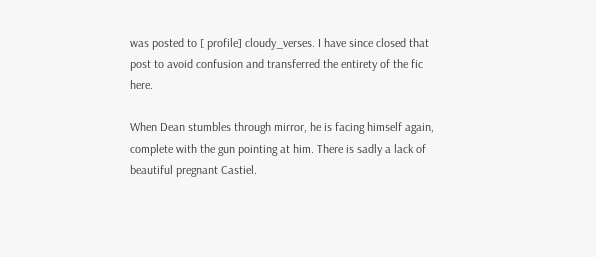was posted to [ profile] cloudy_verses. I have since closed that post to avoid confusion and transferred the entirety of the fic here.

When Dean stumbles through mirror, he is facing himself again, complete with the gun pointing at him. There is sadly a lack of beautiful pregnant Castiel.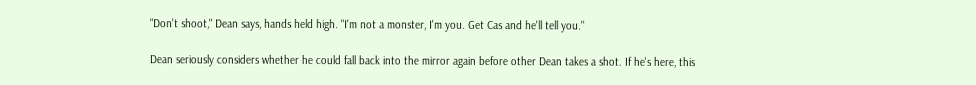"Don't shoot," Dean says, hands held high. "I'm not a monster, I'm you. Get Cas and he'll tell you."

Dean seriously considers whether he could fall back into the mirror again before other Dean takes a shot. If he's here, this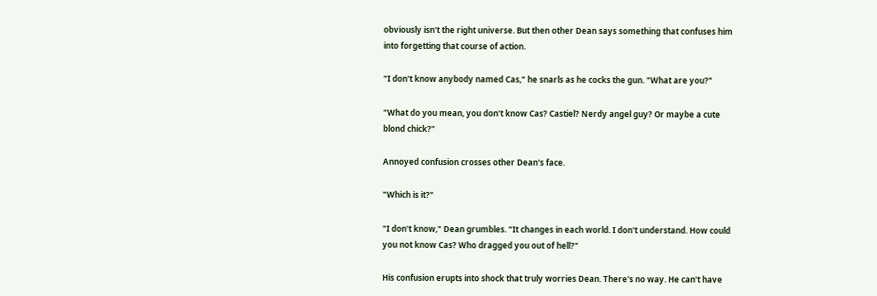obviously isn't the right universe. But then other Dean says something that confuses him into forgetting that course of action.

"I don't know anybody named Cas," he snarls as he cocks the gun. "What are you?"

"What do you mean, you don't know Cas? Castiel? Nerdy angel guy? Or maybe a cute blond chick?"

Annoyed confusion crosses other Dean's face.

"Which is it?"

"I don't know," Dean grumbles. "It changes in each world. I don't understand. How could you not know Cas? Who dragged you out of hell?"

His confusion erupts into shock that truly worries Dean. There's no way. He can't have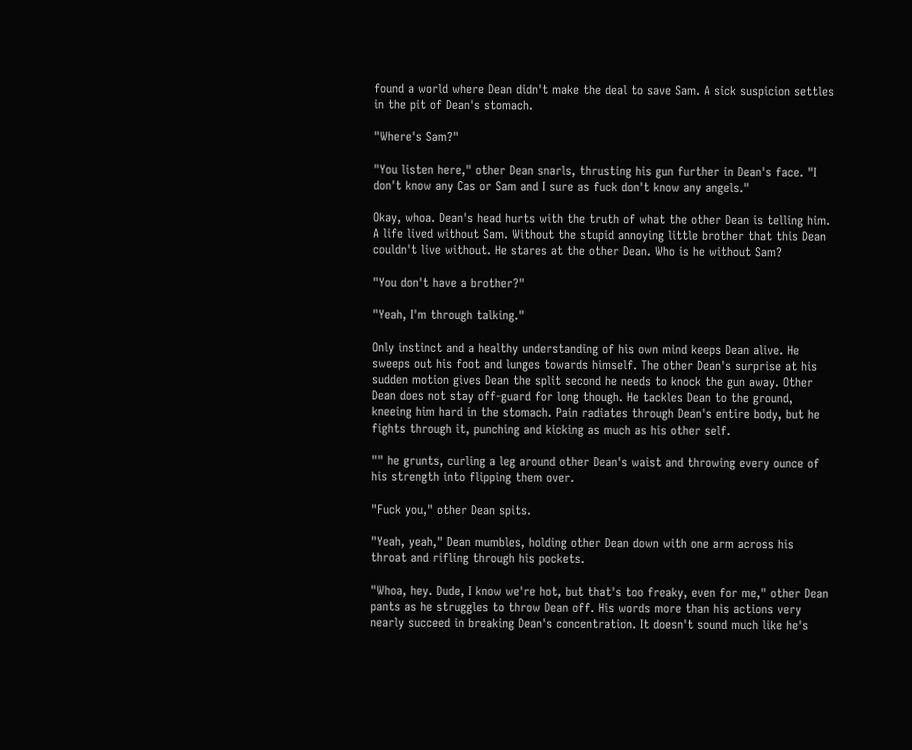found a world where Dean didn't make the deal to save Sam. A sick suspicion settles in the pit of Dean's stomach.

"Where's Sam?"

"You listen here," other Dean snarls, thrusting his gun further in Dean's face. "I don't know any Cas or Sam and I sure as fuck don't know any angels."

Okay, whoa. Dean's head hurts with the truth of what the other Dean is telling him. A life lived without Sam. Without the stupid annoying little brother that this Dean couldn't live without. He stares at the other Dean. Who is he without Sam?

"You don't have a brother?"

"Yeah, I'm through talking."

Only instinct and a healthy understanding of his own mind keeps Dean alive. He sweeps out his foot and lunges towards himself. The other Dean's surprise at his sudden motion gives Dean the split second he needs to knock the gun away. Other Dean does not stay off-guard for long though. He tackles Dean to the ground, kneeing him hard in the stomach. Pain radiates through Dean's entire body, but he fights through it, punching and kicking as much as his other self.

"" he grunts, curling a leg around other Dean's waist and throwing every ounce of his strength into flipping them over.

"Fuck you," other Dean spits.

"Yeah, yeah," Dean mumbles, holding other Dean down with one arm across his throat and rifling through his pockets.

"Whoa, hey. Dude, I know we're hot, but that's too freaky, even for me," other Dean pants as he struggles to throw Dean off. His words more than his actions very nearly succeed in breaking Dean's concentration. It doesn't sound much like he's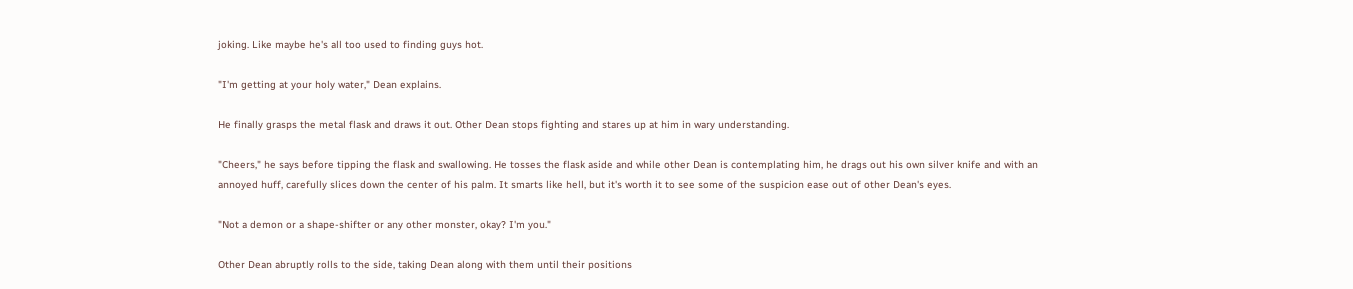joking. Like maybe he's all too used to finding guys hot.

"I'm getting at your holy water," Dean explains.

He finally grasps the metal flask and draws it out. Other Dean stops fighting and stares up at him in wary understanding.

"Cheers," he says before tipping the flask and swallowing. He tosses the flask aside and while other Dean is contemplating him, he drags out his own silver knife and with an annoyed huff, carefully slices down the center of his palm. It smarts like hell, but it's worth it to see some of the suspicion ease out of other Dean's eyes.

"Not a demon or a shape-shifter or any other monster, okay? I'm you."

Other Dean abruptly rolls to the side, taking Dean along with them until their positions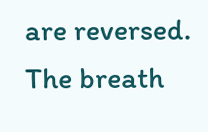are reversed. The breath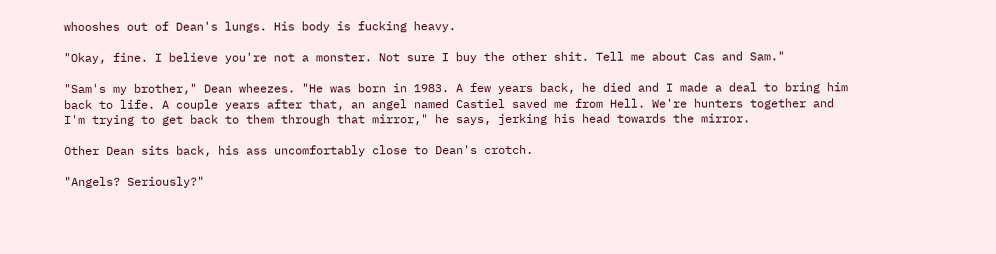whooshes out of Dean's lungs. His body is fucking heavy.

"Okay, fine. I believe you're not a monster. Not sure I buy the other shit. Tell me about Cas and Sam."

"Sam's my brother," Dean wheezes. "He was born in 1983. A few years back, he died and I made a deal to bring him back to life. A couple years after that, an angel named Castiel saved me from Hell. We're hunters together and I'm trying to get back to them through that mirror," he says, jerking his head towards the mirror.

Other Dean sits back, his ass uncomfortably close to Dean's crotch.

"Angels? Seriously?"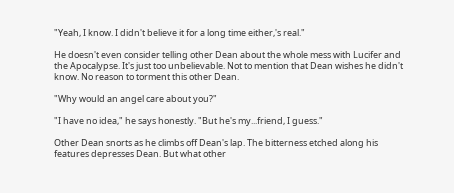"Yeah, I know. I didn't believe it for a long time either,'s real."

He doesn't even consider telling other Dean about the whole mess with Lucifer and the Apocalypse. It's just too unbelievable. Not to mention that Dean wishes he didn't know. No reason to torment this other Dean.

"Why would an angel care about you?"

"I have no idea," he says honestly. "But he's my...friend, I guess."

Other Dean snorts as he climbs off Dean's lap. The bitterness etched along his features depresses Dean. But what other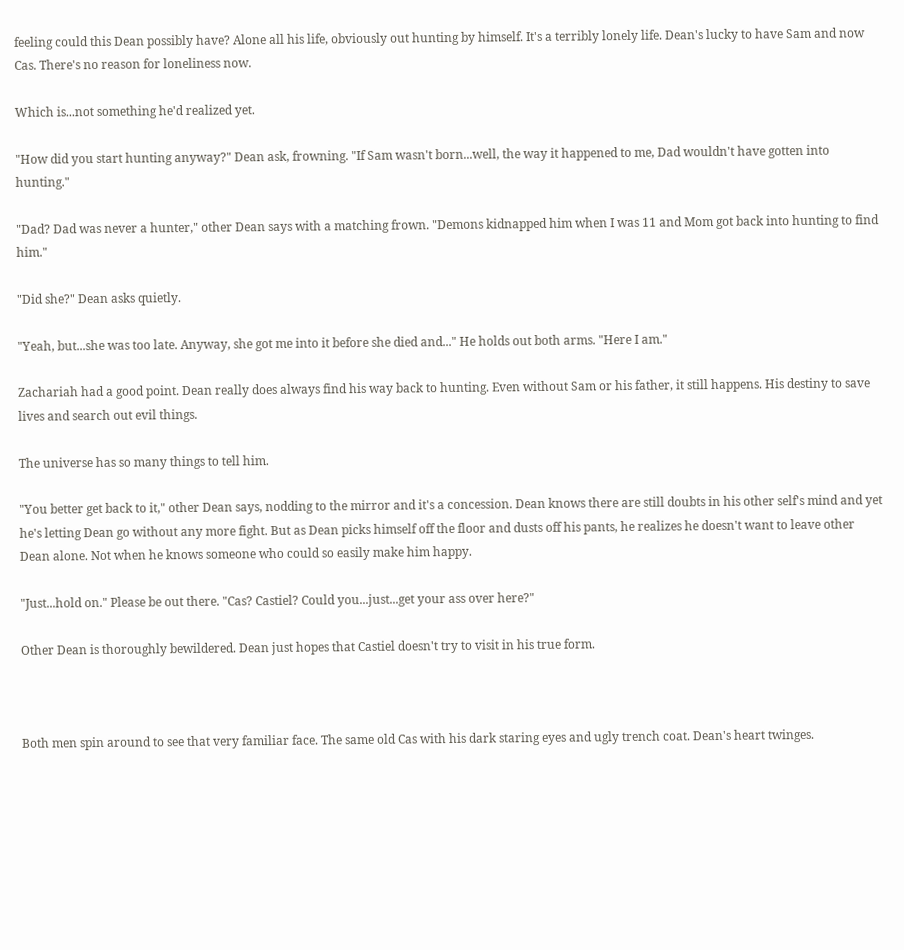feeling could this Dean possibly have? Alone all his life, obviously out hunting by himself. It's a terribly lonely life. Dean's lucky to have Sam and now Cas. There's no reason for loneliness now.

Which is...not something he'd realized yet.

"How did you start hunting anyway?" Dean ask, frowning. "If Sam wasn't born...well, the way it happened to me, Dad wouldn't have gotten into hunting."

"Dad? Dad was never a hunter," other Dean says with a matching frown. "Demons kidnapped him when I was 11 and Mom got back into hunting to find him."

"Did she?" Dean asks quietly.

"Yeah, but...she was too late. Anyway, she got me into it before she died and..." He holds out both arms. "Here I am."

Zachariah had a good point. Dean really does always find his way back to hunting. Even without Sam or his father, it still happens. His destiny to save lives and search out evil things.

The universe has so many things to tell him.

"You better get back to it," other Dean says, nodding to the mirror and it's a concession. Dean knows there are still doubts in his other self's mind and yet he's letting Dean go without any more fight. But as Dean picks himself off the floor and dusts off his pants, he realizes he doesn't want to leave other Dean alone. Not when he knows someone who could so easily make him happy.

"Just...hold on." Please be out there. "Cas? Castiel? Could you...just...get your ass over here?"

Other Dean is thoroughly bewildered. Dean just hopes that Castiel doesn't try to visit in his true form.



Both men spin around to see that very familiar face. The same old Cas with his dark staring eyes and ugly trench coat. Dean's heart twinges.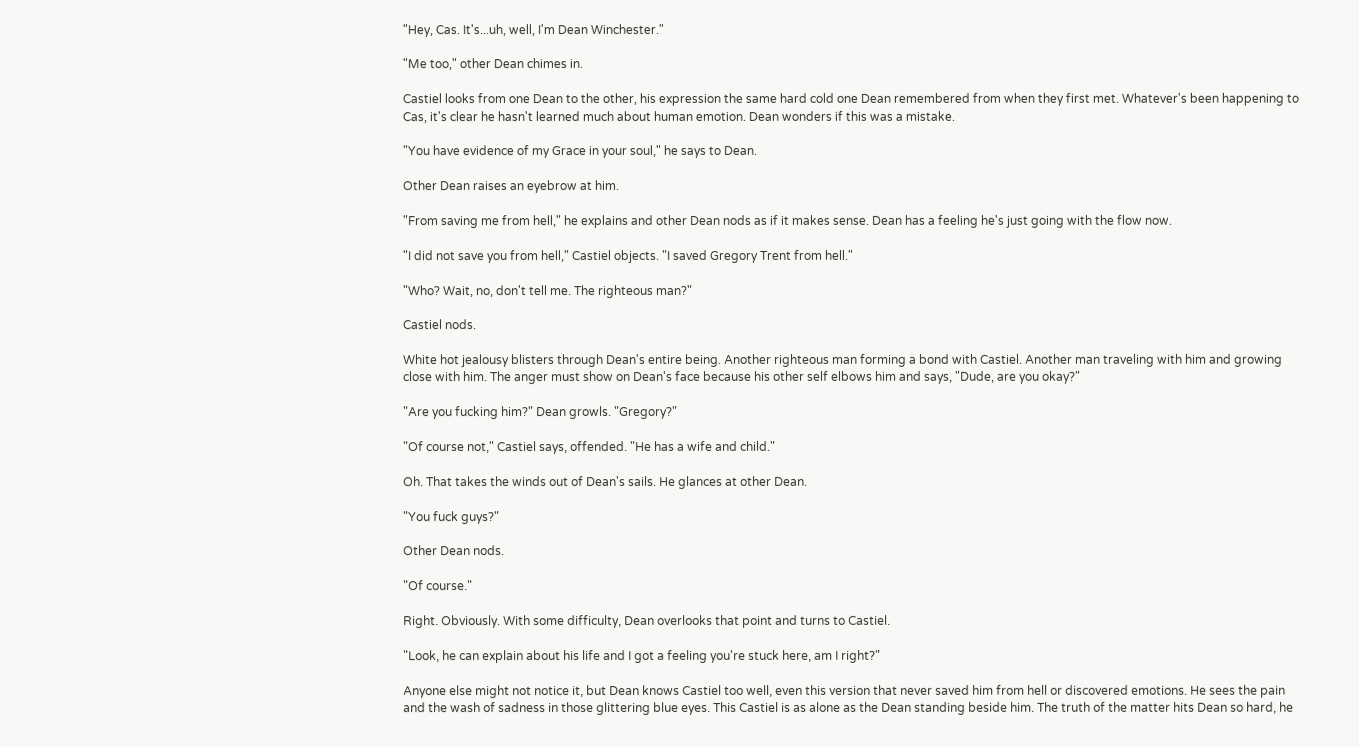"Hey, Cas. It's...uh, well, I'm Dean Winchester."

"Me too," other Dean chimes in.

Castiel looks from one Dean to the other, his expression the same hard cold one Dean remembered from when they first met. Whatever's been happening to Cas, it's clear he hasn't learned much about human emotion. Dean wonders if this was a mistake.

"You have evidence of my Grace in your soul," he says to Dean.

Other Dean raises an eyebrow at him.

"From saving me from hell," he explains and other Dean nods as if it makes sense. Dean has a feeling he's just going with the flow now.

"I did not save you from hell," Castiel objects. "I saved Gregory Trent from hell."

"Who? Wait, no, don't tell me. The righteous man?"

Castiel nods.

White hot jealousy blisters through Dean's entire being. Another righteous man forming a bond with Castiel. Another man traveling with him and growing close with him. The anger must show on Dean's face because his other self elbows him and says, "Dude, are you okay?"

"Are you fucking him?" Dean growls. "Gregory?"

"Of course not," Castiel says, offended. "He has a wife and child."

Oh. That takes the winds out of Dean's sails. He glances at other Dean.

"You fuck guys?"

Other Dean nods.

"Of course."

Right. Obviously. With some difficulty, Dean overlooks that point and turns to Castiel.

"Look, he can explain about his life and I got a feeling you're stuck here, am I right?"

Anyone else might not notice it, but Dean knows Castiel too well, even this version that never saved him from hell or discovered emotions. He sees the pain and the wash of sadness in those glittering blue eyes. This Castiel is as alone as the Dean standing beside him. The truth of the matter hits Dean so hard, he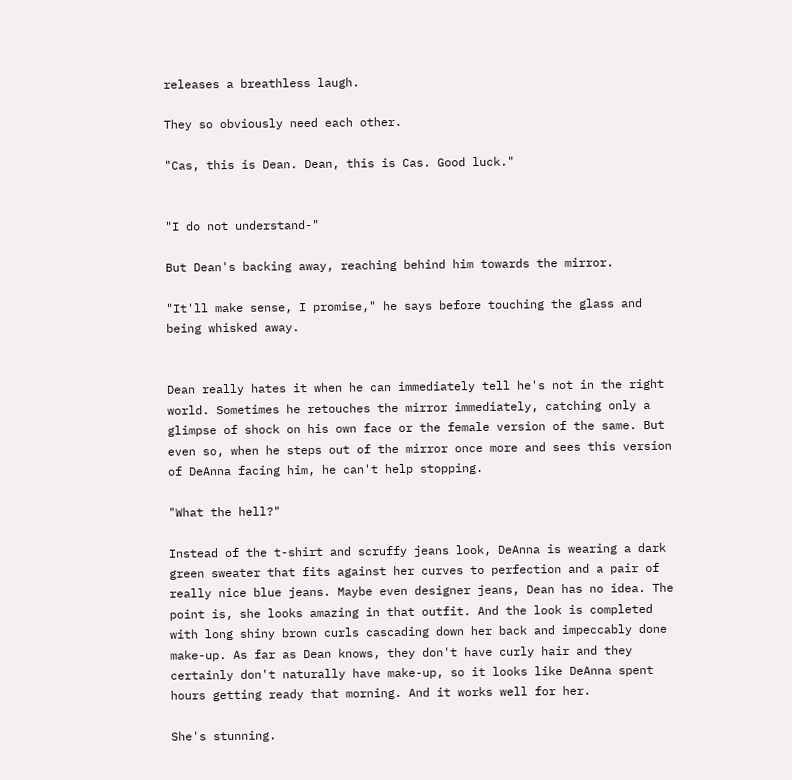releases a breathless laugh.

They so obviously need each other.

"Cas, this is Dean. Dean, this is Cas. Good luck."


"I do not understand-"

But Dean's backing away, reaching behind him towards the mirror.

"It'll make sense, I promise," he says before touching the glass and being whisked away.


Dean really hates it when he can immediately tell he's not in the right world. Sometimes he retouches the mirror immediately, catching only a glimpse of shock on his own face or the female version of the same. But even so, when he steps out of the mirror once more and sees this version of DeAnna facing him, he can't help stopping.

"What the hell?"

Instead of the t-shirt and scruffy jeans look, DeAnna is wearing a dark green sweater that fits against her curves to perfection and a pair of really nice blue jeans. Maybe even designer jeans, Dean has no idea. The point is, she looks amazing in that outfit. And the look is completed with long shiny brown curls cascading down her back and impeccably done make-up. As far as Dean knows, they don't have curly hair and they certainly don't naturally have make-up, so it looks like DeAnna spent hours getting ready that morning. And it works well for her.

She's stunning.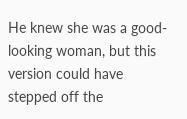He knew she was a good-looking woman, but this version could have stepped off the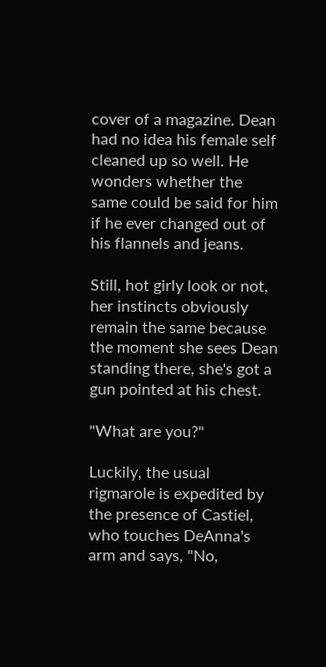cover of a magazine. Dean had no idea his female self cleaned up so well. He wonders whether the same could be said for him if he ever changed out of his flannels and jeans.

Still, hot girly look or not, her instincts obviously remain the same because the moment she sees Dean standing there, she's got a gun pointed at his chest.

"What are you?"

Luckily, the usual rigmarole is expedited by the presence of Castiel, who touches DeAnna's arm and says, "No,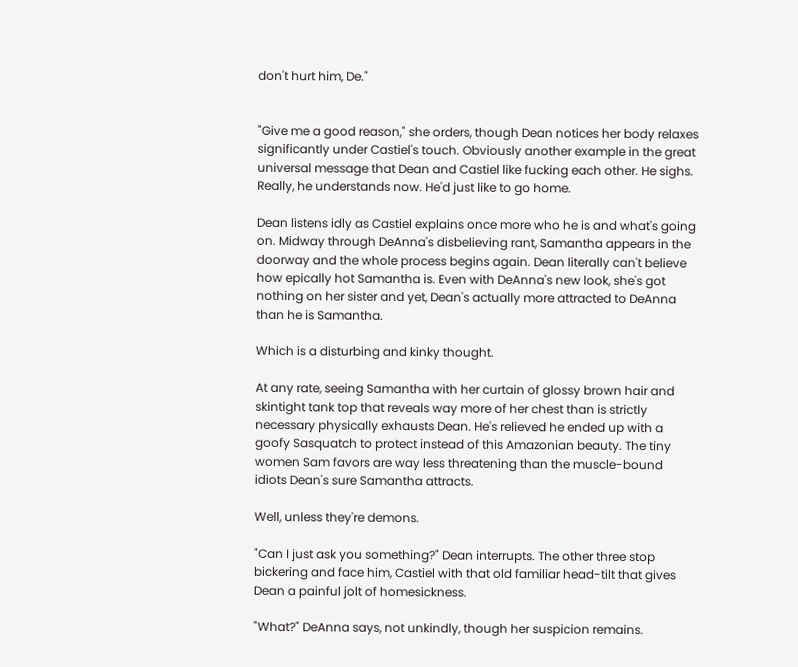don't hurt him, De."


"Give me a good reason," she orders, though Dean notices her body relaxes significantly under Castiel's touch. Obviously another example in the great universal message that Dean and Castiel like fucking each other. He sighs. Really, he understands now. He'd just like to go home.

Dean listens idly as Castiel explains once more who he is and what's going on. Midway through DeAnna's disbelieving rant, Samantha appears in the doorway and the whole process begins again. Dean literally can't believe how epically hot Samantha is. Even with DeAnna's new look, she's got nothing on her sister and yet, Dean's actually more attracted to DeAnna than he is Samantha.

Which is a disturbing and kinky thought.

At any rate, seeing Samantha with her curtain of glossy brown hair and skintight tank top that reveals way more of her chest than is strictly necessary physically exhausts Dean. He's relieved he ended up with a goofy Sasquatch to protect instead of this Amazonian beauty. The tiny women Sam favors are way less threatening than the muscle-bound idiots Dean's sure Samantha attracts.

Well, unless they're demons.

"Can I just ask you something?" Dean interrupts. The other three stop bickering and face him, Castiel with that old familiar head-tilt that gives Dean a painful jolt of homesickness.

"What?" DeAnna says, not unkindly, though her suspicion remains.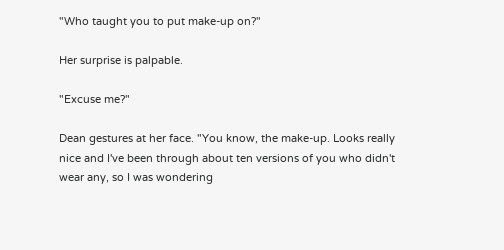"Who taught you to put make-up on?"

Her surprise is palpable.

"Excuse me?"

Dean gestures at her face. "You know, the make-up. Looks really nice and I've been through about ten versions of you who didn't wear any, so I was wondering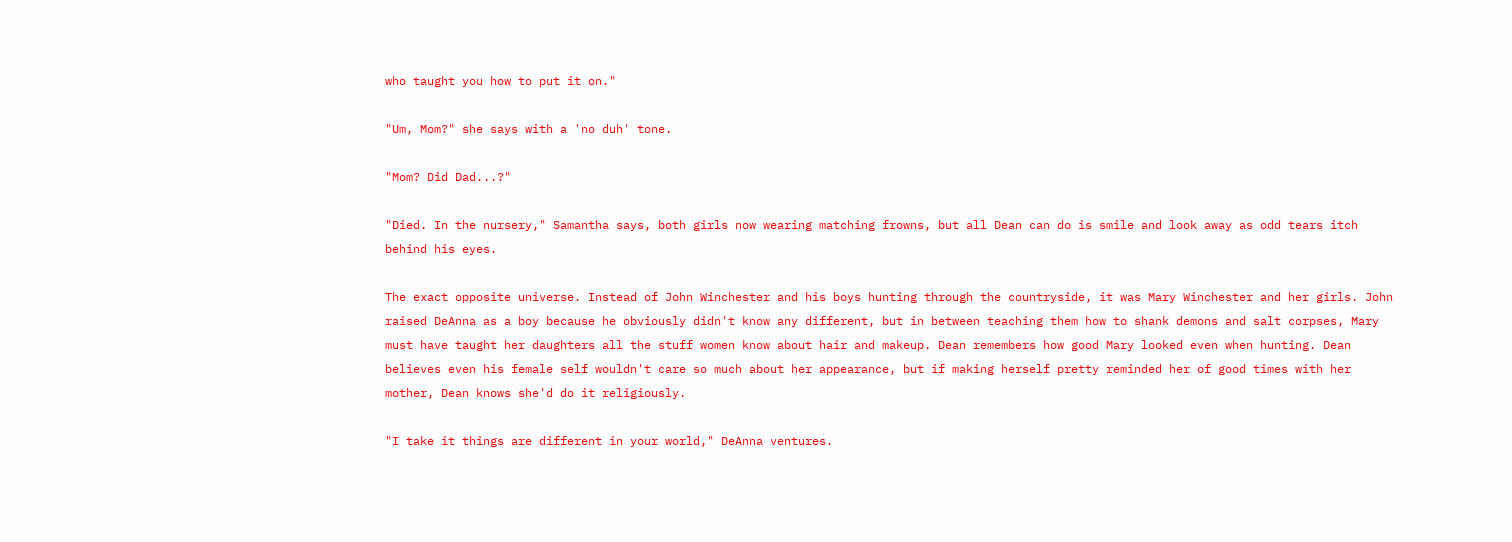who taught you how to put it on."

"Um, Mom?" she says with a 'no duh' tone.

"Mom? Did Dad...?"

"Died. In the nursery," Samantha says, both girls now wearing matching frowns, but all Dean can do is smile and look away as odd tears itch behind his eyes.

The exact opposite universe. Instead of John Winchester and his boys hunting through the countryside, it was Mary Winchester and her girls. John raised DeAnna as a boy because he obviously didn't know any different, but in between teaching them how to shank demons and salt corpses, Mary must have taught her daughters all the stuff women know about hair and makeup. Dean remembers how good Mary looked even when hunting. Dean believes even his female self wouldn't care so much about her appearance, but if making herself pretty reminded her of good times with her mother, Dean knows she'd do it religiously.

"I take it things are different in your world," DeAnna ventures.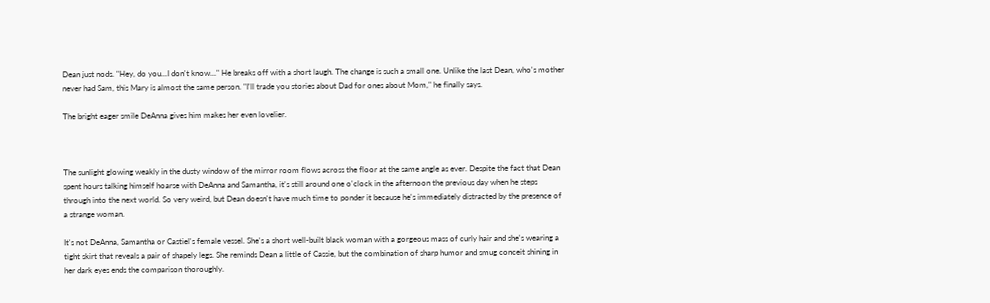Dean just nods. "Hey, do you...I don't know..." He breaks off with a short laugh. The change is such a small one. Unlike the last Dean, who's mother never had Sam, this Mary is almost the same person. "I'll trade you stories about Dad for ones about Mom," he finally says.

The bright eager smile DeAnna gives him makes her even lovelier.



The sunlight glowing weakly in the dusty window of the mirror room flows across the floor at the same angle as ever. Despite the fact that Dean spent hours talking himself hoarse with DeAnna and Samantha, it's still around one o'clock in the afternoon the previous day when he steps through into the next world. So very weird, but Dean doesn't have much time to ponder it because he's immediately distracted by the presence of a strange woman.

It's not DeAnna, Samantha or Castiel's female vessel. She's a short well-built black woman with a gorgeous mass of curly hair and she's wearing a tight skirt that reveals a pair of shapely legs. She reminds Dean a little of Cassie, but the combination of sharp humor and smug conceit shining in her dark eyes ends the comparison thoroughly.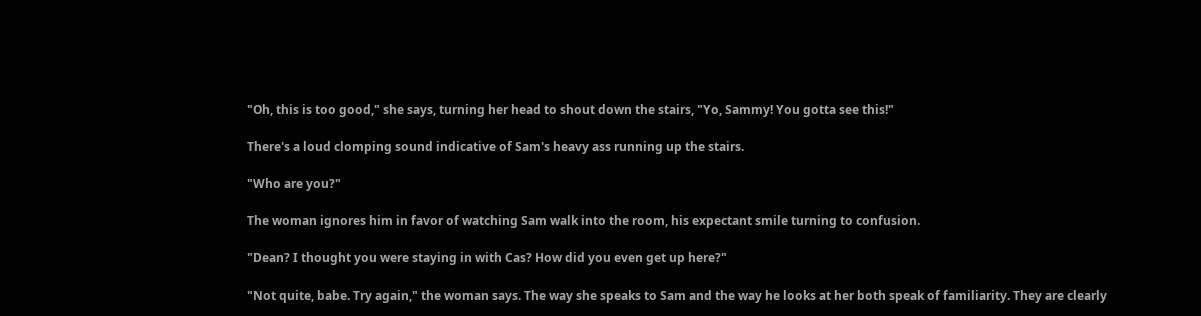"Oh, this is too good," she says, turning her head to shout down the stairs, "Yo, Sammy! You gotta see this!"

There's a loud clomping sound indicative of Sam's heavy ass running up the stairs.

"Who are you?"

The woman ignores him in favor of watching Sam walk into the room, his expectant smile turning to confusion.

"Dean? I thought you were staying in with Cas? How did you even get up here?"

"Not quite, babe. Try again," the woman says. The way she speaks to Sam and the way he looks at her both speak of familiarity. They are clearly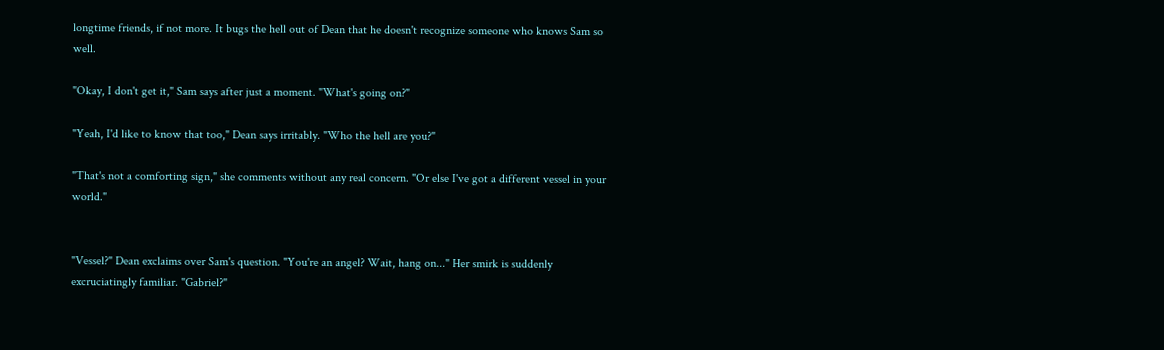longtime friends, if not more. It bugs the hell out of Dean that he doesn't recognize someone who knows Sam so well.

"Okay, I don't get it," Sam says after just a moment. "What's going on?"

"Yeah, I'd like to know that too," Dean says irritably. "Who the hell are you?"

"That's not a comforting sign," she comments without any real concern. "Or else I've got a different vessel in your world."


"Vessel?" Dean exclaims over Sam's question. "You're an angel? Wait, hang on..." Her smirk is suddenly excruciatingly familiar. "Gabriel?"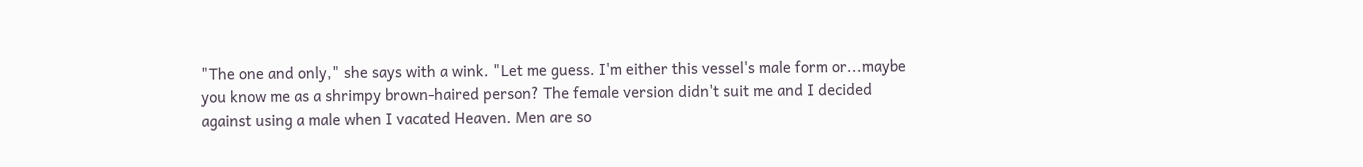"The one and only," she says with a wink. "Let me guess. I'm either this vessel's male form or...maybe you know me as a shrimpy brown-haired person? The female version didn't suit me and I decided against using a male when I vacated Heaven. Men are so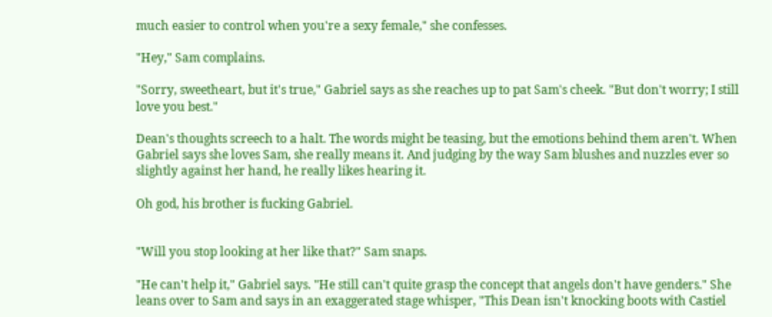much easier to control when you're a sexy female," she confesses.

"Hey," Sam complains.

"Sorry, sweetheart, but it's true," Gabriel says as she reaches up to pat Sam's cheek. "But don't worry; I still love you best."

Dean's thoughts screech to a halt. The words might be teasing, but the emotions behind them aren't. When Gabriel says she loves Sam, she really means it. And judging by the way Sam blushes and nuzzles ever so slightly against her hand, he really likes hearing it.

Oh god, his brother is fucking Gabriel.


"Will you stop looking at her like that?" Sam snaps.

"He can't help it," Gabriel says. "He still can't quite grasp the concept that angels don't have genders." She leans over to Sam and says in an exaggerated stage whisper, "This Dean isn't knocking boots with Castiel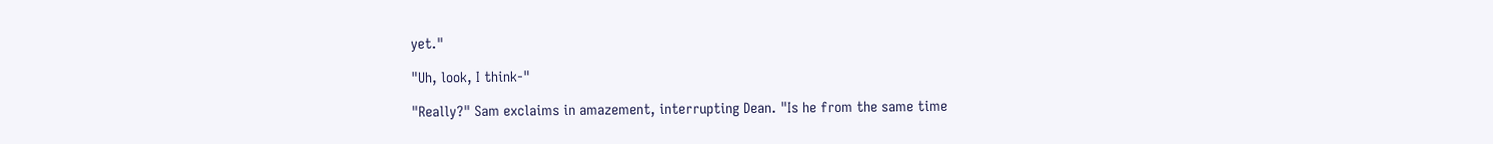yet."

"Uh, look, I think-"

"Really?" Sam exclaims in amazement, interrupting Dean. "Is he from the same time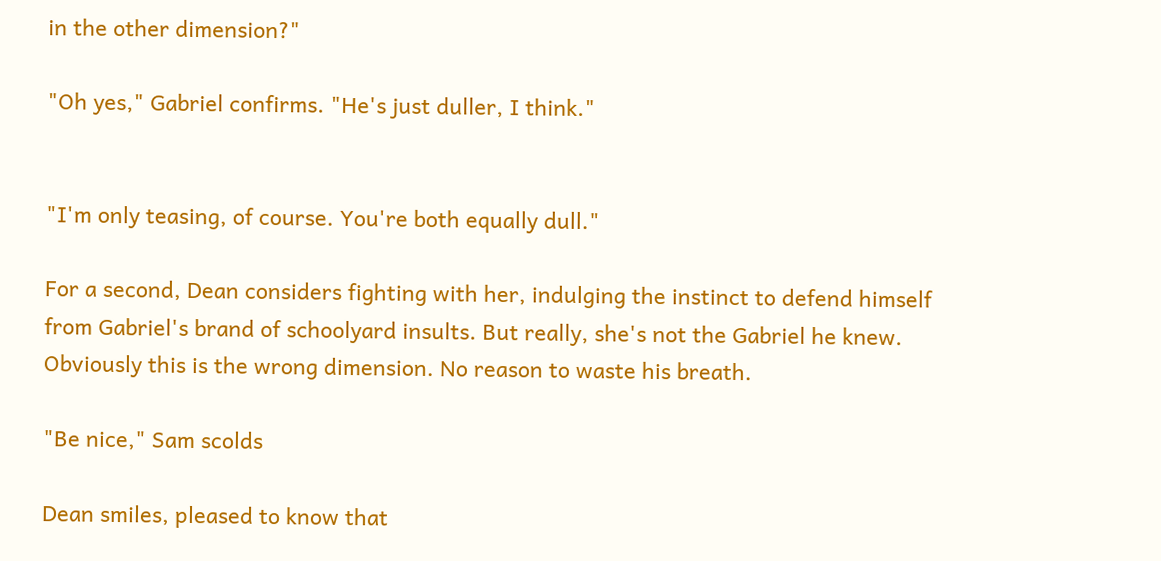in the other dimension?"

"Oh yes," Gabriel confirms. "He's just duller, I think."


"I'm only teasing, of course. You're both equally dull."

For a second, Dean considers fighting with her, indulging the instinct to defend himself from Gabriel's brand of schoolyard insults. But really, she's not the Gabriel he knew. Obviously this is the wrong dimension. No reason to waste his breath.

"Be nice," Sam scolds

Dean smiles, pleased to know that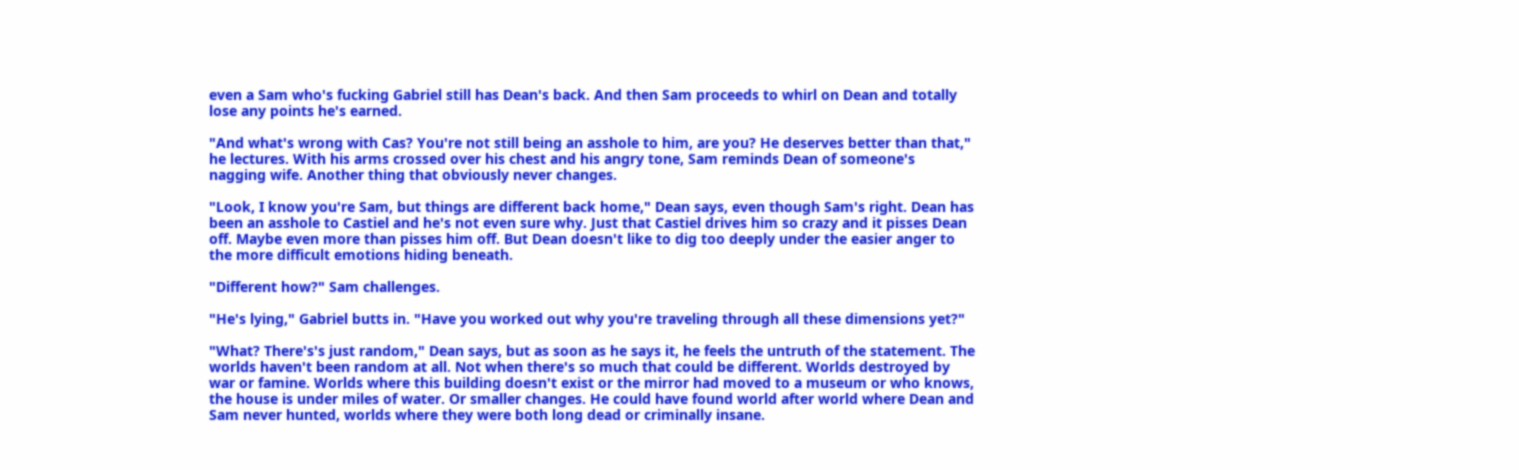even a Sam who's fucking Gabriel still has Dean's back. And then Sam proceeds to whirl on Dean and totally lose any points he's earned.

"And what's wrong with Cas? You're not still being an asshole to him, are you? He deserves better than that," he lectures. With his arms crossed over his chest and his angry tone, Sam reminds Dean of someone's nagging wife. Another thing that obviously never changes.

"Look, I know you're Sam, but things are different back home," Dean says, even though Sam's right. Dean has been an asshole to Castiel and he's not even sure why. Just that Castiel drives him so crazy and it pisses Dean off. Maybe even more than pisses him off. But Dean doesn't like to dig too deeply under the easier anger to the more difficult emotions hiding beneath.

"Different how?" Sam challenges.

"He's lying," Gabriel butts in. "Have you worked out why you're traveling through all these dimensions yet?"

"What? There's's just random," Dean says, but as soon as he says it, he feels the untruth of the statement. The worlds haven't been random at all. Not when there's so much that could be different. Worlds destroyed by war or famine. Worlds where this building doesn't exist or the mirror had moved to a museum or who knows, the house is under miles of water. Or smaller changes. He could have found world after world where Dean and Sam never hunted, worlds where they were both long dead or criminally insane.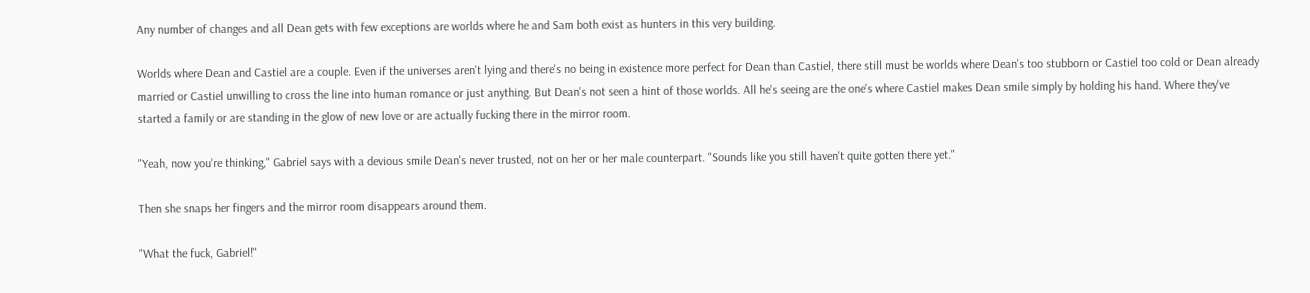Any number of changes and all Dean gets with few exceptions are worlds where he and Sam both exist as hunters in this very building.

Worlds where Dean and Castiel are a couple. Even if the universes aren't lying and there's no being in existence more perfect for Dean than Castiel, there still must be worlds where Dean's too stubborn or Castiel too cold or Dean already married or Castiel unwilling to cross the line into human romance or just anything. But Dean's not seen a hint of those worlds. All he's seeing are the one's where Castiel makes Dean smile simply by holding his hand. Where they've started a family or are standing in the glow of new love or are actually fucking there in the mirror room.

"Yeah, now you're thinking," Gabriel says with a devious smile Dean's never trusted, not on her or her male counterpart. "Sounds like you still haven't quite gotten there yet."

Then she snaps her fingers and the mirror room disappears around them.

"What the fuck, Gabriel!"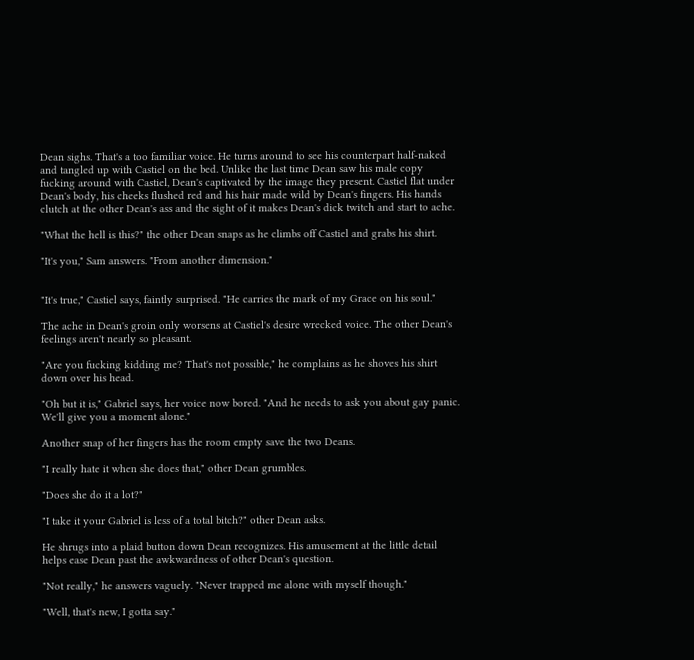Dean sighs. That's a too familiar voice. He turns around to see his counterpart half-naked and tangled up with Castiel on the bed. Unlike the last time Dean saw his male copy fucking around with Castiel, Dean's captivated by the image they present. Castiel flat under Dean's body, his cheeks flushed red and his hair made wild by Dean's fingers. His hands clutch at the other Dean's ass and the sight of it makes Dean's dick twitch and start to ache.

"What the hell is this?" the other Dean snaps as he climbs off Castiel and grabs his shirt.

"It's you," Sam answers. "From another dimension."


"It's true," Castiel says, faintly surprised. "He carries the mark of my Grace on his soul."

The ache in Dean's groin only worsens at Castiel's desire wrecked voice. The other Dean's feelings aren't nearly so pleasant.

"Are you fucking kidding me? That's not possible," he complains as he shoves his shirt down over his head.

"Oh but it is," Gabriel says, her voice now bored. "And he needs to ask you about gay panic. We'll give you a moment alone."

Another snap of her fingers has the room empty save the two Deans.

"I really hate it when she does that," other Dean grumbles.

"Does she do it a lot?"

"I take it your Gabriel is less of a total bitch?" other Dean asks.

He shrugs into a plaid button down Dean recognizes. His amusement at the little detail helps ease Dean past the awkwardness of other Dean's question.

"Not really," he answers vaguely. "Never trapped me alone with myself though."

"Well, that's new, I gotta say."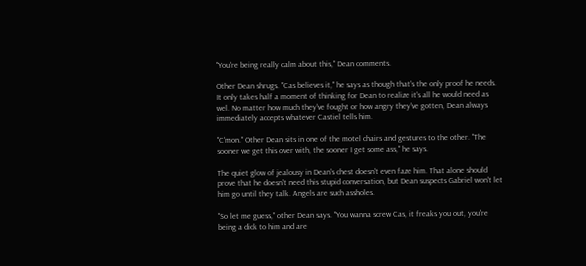"You're being really calm about this," Dean comments.

Other Dean shrugs. "Cas believes it," he says as though that's the only proof he needs. It only takes half a moment of thinking for Dean to realize it's all he would need as wel. No matter how much they've fought or how angry they've gotten, Dean always immediately accepts whatever Castiel tells him.

"C'mon." Other Dean sits in one of the motel chairs and gestures to the other. "The sooner we get this over with, the sooner I get some ass," he says.

The quiet glow of jealousy in Dean's chest doesn't even faze him. That alone should prove that he doesn't need this stupid conversation, but Dean suspects Gabriel won't let him go until they talk. Angels are such assholes.

"So let me guess," other Dean says. "You wanna screw Cas, it freaks you out, you're being a dick to him and are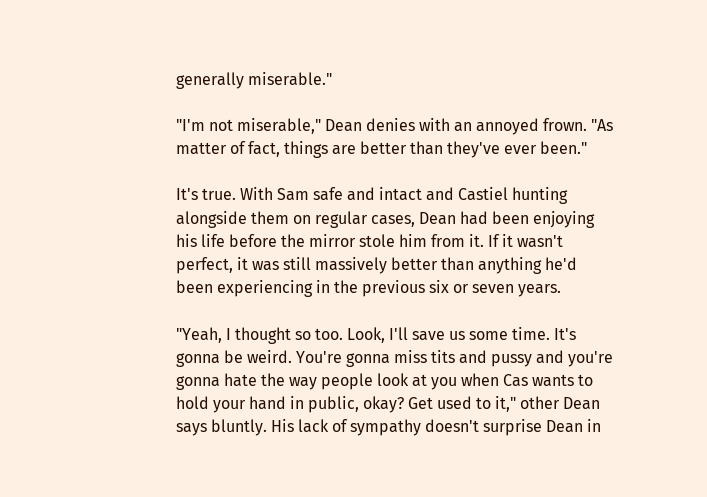generally miserable."

"I'm not miserable," Dean denies with an annoyed frown. "As matter of fact, things are better than they've ever been."

It's true. With Sam safe and intact and Castiel hunting alongside them on regular cases, Dean had been enjoying his life before the mirror stole him from it. If it wasn't perfect, it was still massively better than anything he'd been experiencing in the previous six or seven years.

"Yeah, I thought so too. Look, I'll save us some time. It's gonna be weird. You're gonna miss tits and pussy and you're gonna hate the way people look at you when Cas wants to hold your hand in public, okay? Get used to it," other Dean says bluntly. His lack of sympathy doesn't surprise Dean in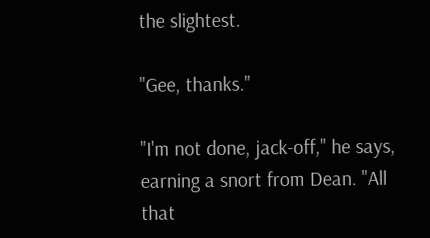the slightest.

"Gee, thanks."

"I'm not done, jack-off," he says, earning a snort from Dean. "All that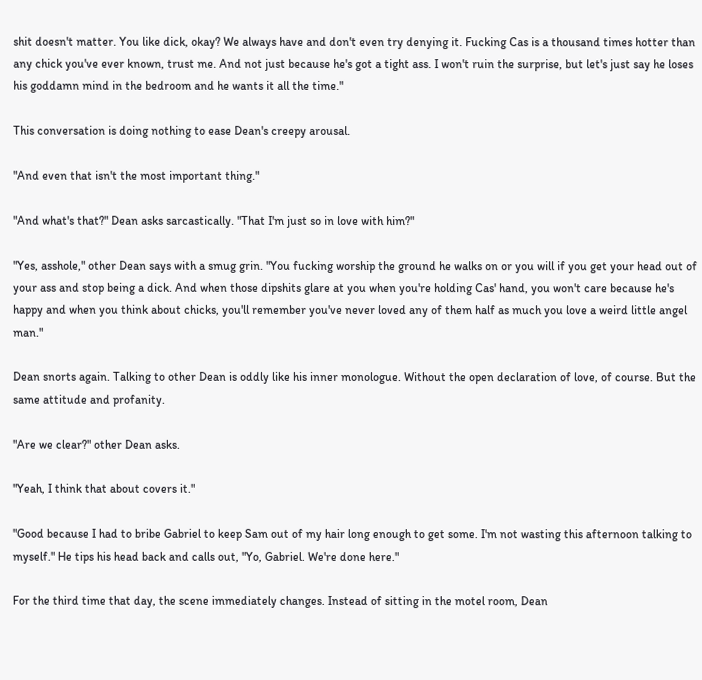shit doesn't matter. You like dick, okay? We always have and don't even try denying it. Fucking Cas is a thousand times hotter than any chick you've ever known, trust me. And not just because he's got a tight ass. I won't ruin the surprise, but let's just say he loses his goddamn mind in the bedroom and he wants it all the time."

This conversation is doing nothing to ease Dean's creepy arousal.

"And even that isn't the most important thing."

"And what's that?" Dean asks sarcastically. "That I'm just so in love with him?"

"Yes, asshole," other Dean says with a smug grin. "You fucking worship the ground he walks on or you will if you get your head out of your ass and stop being a dick. And when those dipshits glare at you when you're holding Cas' hand, you won't care because he's happy and when you think about chicks, you'll remember you've never loved any of them half as much you love a weird little angel man."

Dean snorts again. Talking to other Dean is oddly like his inner monologue. Without the open declaration of love, of course. But the same attitude and profanity.

"Are we clear?" other Dean asks.

"Yeah, I think that about covers it."

"Good because I had to bribe Gabriel to keep Sam out of my hair long enough to get some. I'm not wasting this afternoon talking to myself." He tips his head back and calls out, "Yo, Gabriel. We're done here."

For the third time that day, the scene immediately changes. Instead of sitting in the motel room, Dean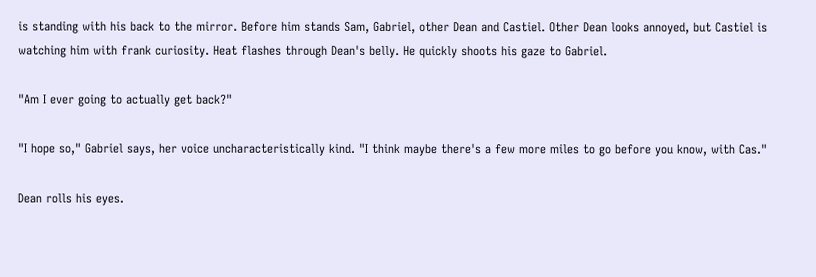is standing with his back to the mirror. Before him stands Sam, Gabriel, other Dean and Castiel. Other Dean looks annoyed, but Castiel is watching him with frank curiosity. Heat flashes through Dean's belly. He quickly shoots his gaze to Gabriel.

"Am I ever going to actually get back?"

"I hope so," Gabriel says, her voice uncharacteristically kind. "I think maybe there's a few more miles to go before you know, with Cas."

Dean rolls his eyes.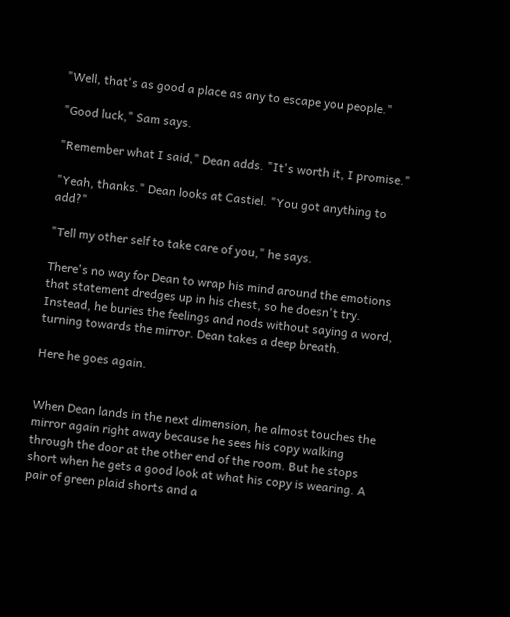"Well, that's as good a place as any to escape you people."

"Good luck," Sam says.

"Remember what I said," Dean adds. "It's worth it, I promise."

"Yeah, thanks." Dean looks at Castiel. "You got anything to add?"

"Tell my other self to take care of you," he says.

There's no way for Dean to wrap his mind around the emotions that statement dredges up in his chest, so he doesn't try. Instead, he buries the feelings and nods without saying a word, turning towards the mirror. Dean takes a deep breath.

Here he goes again.


When Dean lands in the next dimension, he almost touches the mirror again right away because he sees his copy walking through the door at the other end of the room. But he stops short when he gets a good look at what his copy is wearing. A pair of green plaid shorts and a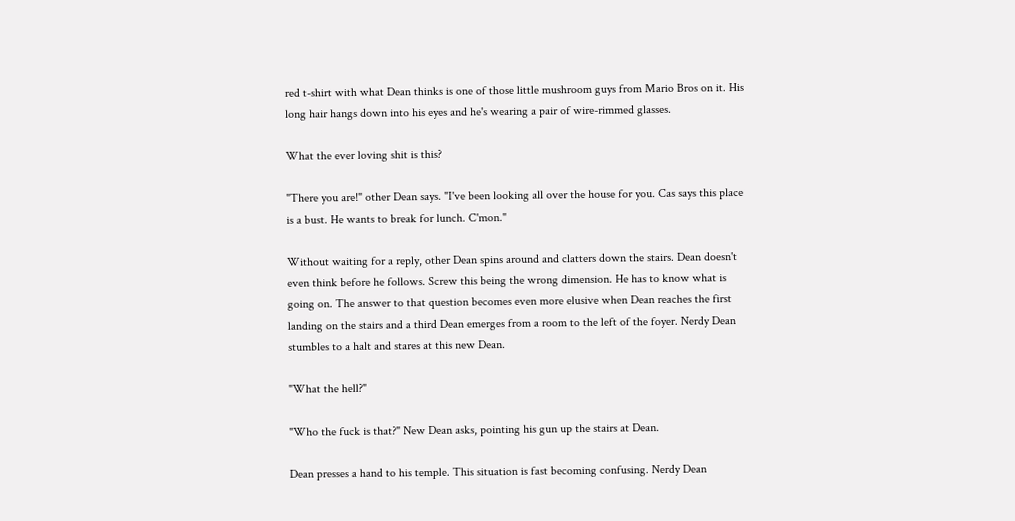red t-shirt with what Dean thinks is one of those little mushroom guys from Mario Bros on it. His long hair hangs down into his eyes and he's wearing a pair of wire-rimmed glasses.

What the ever loving shit is this?

"There you are!" other Dean says. "I've been looking all over the house for you. Cas says this place is a bust. He wants to break for lunch. C'mon."

Without waiting for a reply, other Dean spins around and clatters down the stairs. Dean doesn't even think before he follows. Screw this being the wrong dimension. He has to know what is going on. The answer to that question becomes even more elusive when Dean reaches the first landing on the stairs and a third Dean emerges from a room to the left of the foyer. Nerdy Dean stumbles to a halt and stares at this new Dean.

"What the hell?"

"Who the fuck is that?" New Dean asks, pointing his gun up the stairs at Dean.

Dean presses a hand to his temple. This situation is fast becoming confusing. Nerdy Dean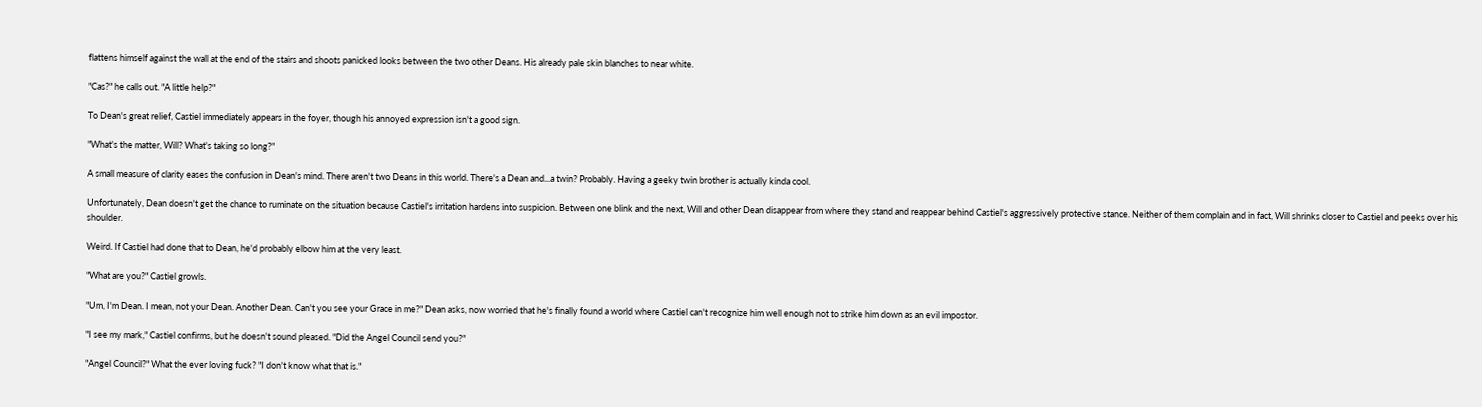flattens himself against the wall at the end of the stairs and shoots panicked looks between the two other Deans. His already pale skin blanches to near white.

"Cas?" he calls out. "A little help?"

To Dean's great relief, Castiel immediately appears in the foyer, though his annoyed expression isn't a good sign.

"What's the matter, Will? What's taking so long?"

A small measure of clarity eases the confusion in Dean's mind. There aren't two Deans in this world. There's a Dean and...a twin? Probably. Having a geeky twin brother is actually kinda cool.

Unfortunately, Dean doesn't get the chance to ruminate on the situation because Castiel's irritation hardens into suspicion. Between one blink and the next, Will and other Dean disappear from where they stand and reappear behind Castiel's aggressively protective stance. Neither of them complain and in fact, Will shrinks closer to Castiel and peeks over his shoulder.

Weird. If Castiel had done that to Dean, he'd probably elbow him at the very least.

"What are you?" Castiel growls.

"Um, I'm Dean. I mean, not your Dean. Another Dean. Can't you see your Grace in me?" Dean asks, now worried that he's finally found a world where Castiel can't recognize him well enough not to strike him down as an evil impostor.

"I see my mark," Castiel confirms, but he doesn't sound pleased. "Did the Angel Council send you?"

"Angel Council?" What the ever loving fuck? "I don't know what that is."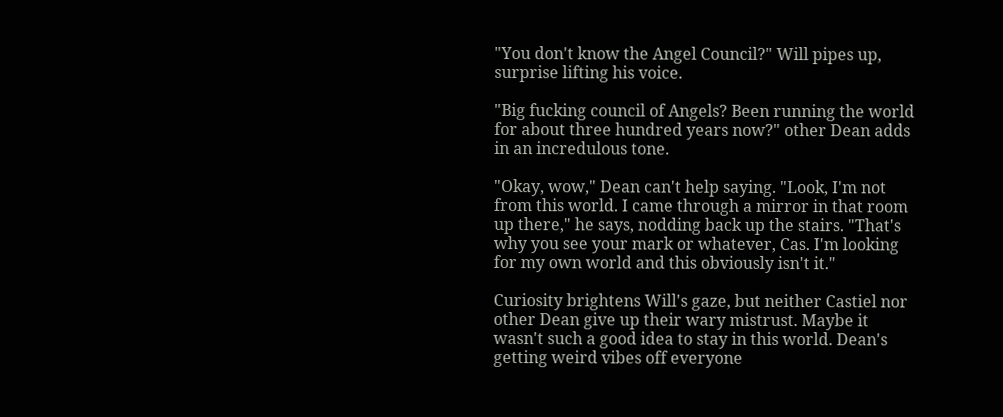"You don't know the Angel Council?" Will pipes up, surprise lifting his voice.

"Big fucking council of Angels? Been running the world for about three hundred years now?" other Dean adds in an incredulous tone.

"Okay, wow," Dean can't help saying. "Look, I'm not from this world. I came through a mirror in that room up there," he says, nodding back up the stairs. "That's why you see your mark or whatever, Cas. I'm looking for my own world and this obviously isn't it."

Curiosity brightens Will's gaze, but neither Castiel nor other Dean give up their wary mistrust. Maybe it wasn't such a good idea to stay in this world. Dean's getting weird vibes off everyone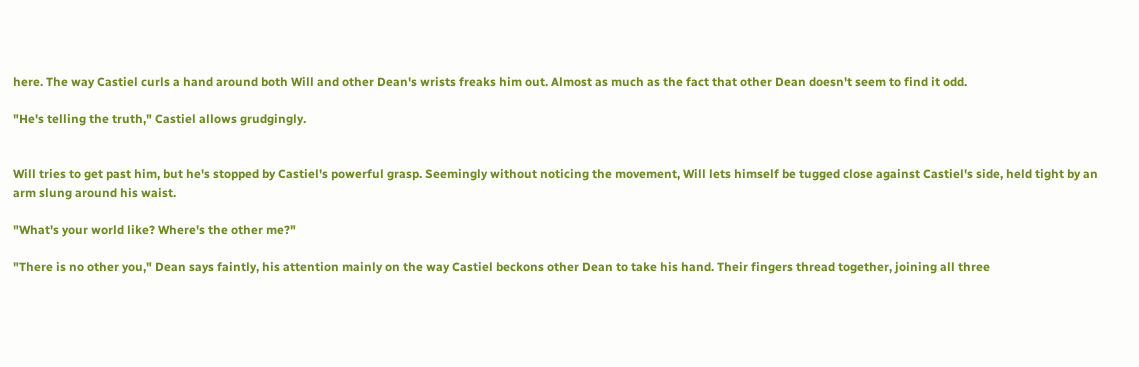here. The way Castiel curls a hand around both Will and other Dean's wrists freaks him out. Almost as much as the fact that other Dean doesn't seem to find it odd.

"He's telling the truth," Castiel allows grudgingly.


Will tries to get past him, but he's stopped by Castiel's powerful grasp. Seemingly without noticing the movement, Will lets himself be tugged close against Castiel's side, held tight by an arm slung around his waist.

"What's your world like? Where's the other me?"

"There is no other you," Dean says faintly, his attention mainly on the way Castiel beckons other Dean to take his hand. Their fingers thread together, joining all three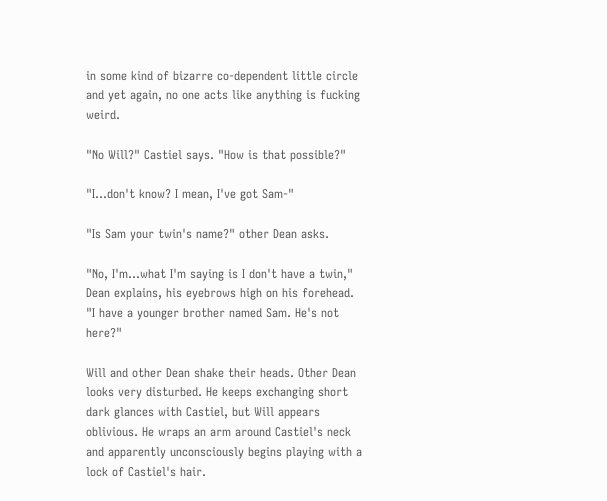in some kind of bizarre co-dependent little circle and yet again, no one acts like anything is fucking weird.

"No Will?" Castiel says. "How is that possible?"

"I...don't know? I mean, I've got Sam-"

"Is Sam your twin's name?" other Dean asks.

"No, I'm...what I'm saying is I don't have a twin," Dean explains, his eyebrows high on his forehead. "I have a younger brother named Sam. He's not here?"

Will and other Dean shake their heads. Other Dean looks very disturbed. He keeps exchanging short dark glances with Castiel, but Will appears oblivious. He wraps an arm around Castiel's neck and apparently unconsciously begins playing with a lock of Castiel's hair.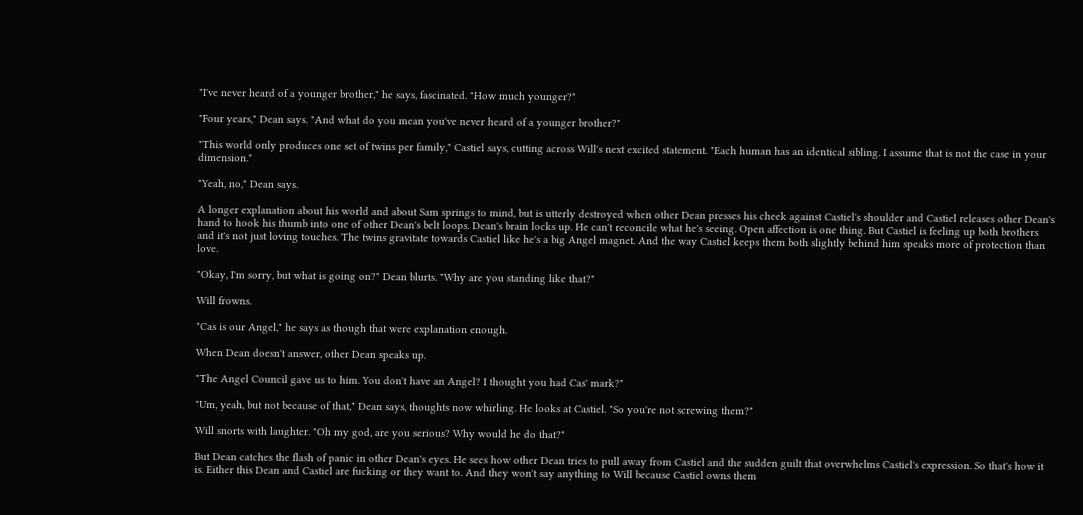"I've never heard of a younger brother," he says, fascinated. "How much younger?"

"Four years," Dean says. "And what do you mean you've never heard of a younger brother?"

"This world only produces one set of twins per family," Castiel says, cutting across Will's next excited statement. "Each human has an identical sibling. I assume that is not the case in your dimension."

"Yeah, no," Dean says.

A longer explanation about his world and about Sam springs to mind, but is utterly destroyed when other Dean presses his cheek against Castiel's shoulder and Castiel releases other Dean's hand to hook his thumb into one of other Dean's belt loops. Dean's brain locks up. He can't reconcile what he's seeing. Open affection is one thing. But Castiel is feeling up both brothers and it's not just loving touches. The twins gravitate towards Castiel like he's a big Angel magnet. And the way Castiel keeps them both slightly behind him speaks more of protection than love.

"Okay, I'm sorry, but what is going on?" Dean blurts. "Why are you standing like that?"

Will frowns.

"Cas is our Angel," he says as though that were explanation enough.

When Dean doesn't answer, other Dean speaks up.

"The Angel Council gave us to him. You don't have an Angel? I thought you had Cas' mark?"

"Um, yeah, but not because of that," Dean says, thoughts now whirling. He looks at Castiel. "So you're not screwing them?"

Will snorts with laughter. "Oh my god, are you serious? Why would he do that?"

But Dean catches the flash of panic in other Dean's eyes. He sees how other Dean tries to pull away from Castiel and the sudden guilt that overwhelms Castiel's expression. So that's how it is. Either this Dean and Castiel are fucking or they want to. And they won't say anything to Will because Castiel owns them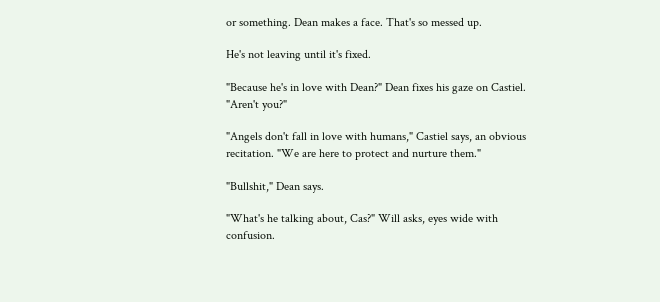or something. Dean makes a face. That's so messed up.

He's not leaving until it's fixed.

"Because he's in love with Dean?" Dean fixes his gaze on Castiel. "Aren't you?"

"Angels don't fall in love with humans," Castiel says, an obvious recitation. "We are here to protect and nurture them."

"Bullshit," Dean says.

"What's he talking about, Cas?" Will asks, eyes wide with confusion.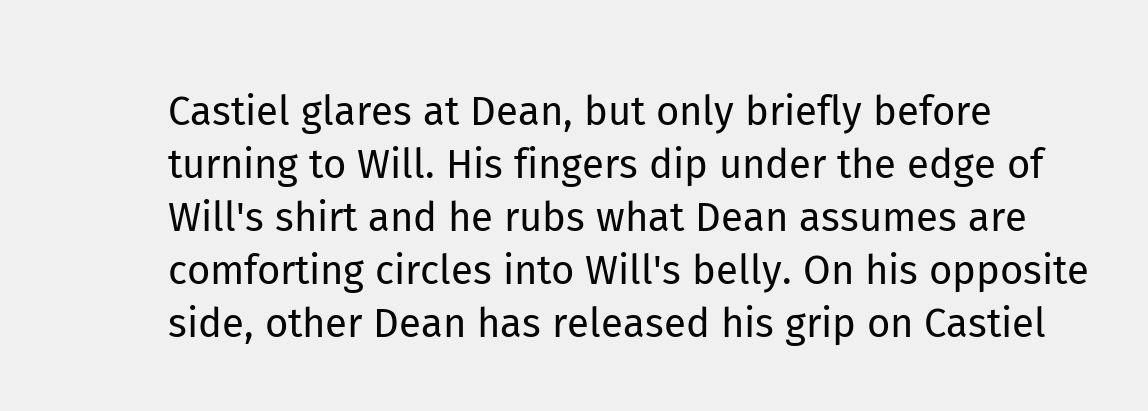Castiel glares at Dean, but only briefly before turning to Will. His fingers dip under the edge of Will's shirt and he rubs what Dean assumes are comforting circles into Will's belly. On his opposite side, other Dean has released his grip on Castiel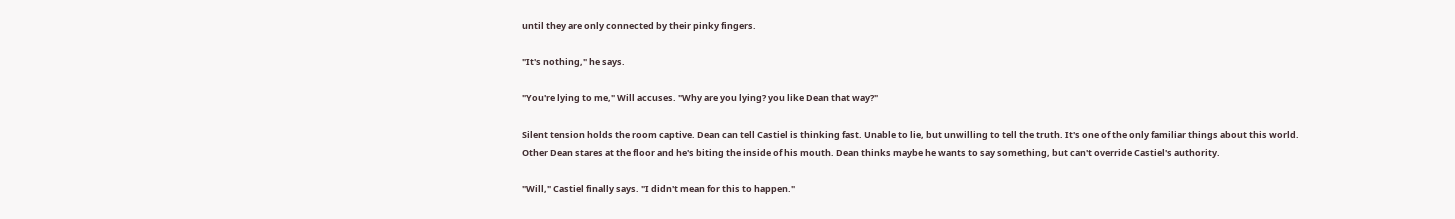until they are only connected by their pinky fingers.

"It's nothing," he says.

"You're lying to me," Will accuses. "Why are you lying? you like Dean that way?"

Silent tension holds the room captive. Dean can tell Castiel is thinking fast. Unable to lie, but unwilling to tell the truth. It's one of the only familiar things about this world. Other Dean stares at the floor and he's biting the inside of his mouth. Dean thinks maybe he wants to say something, but can't override Castiel's authority.

"Will," Castiel finally says. "I didn't mean for this to happen."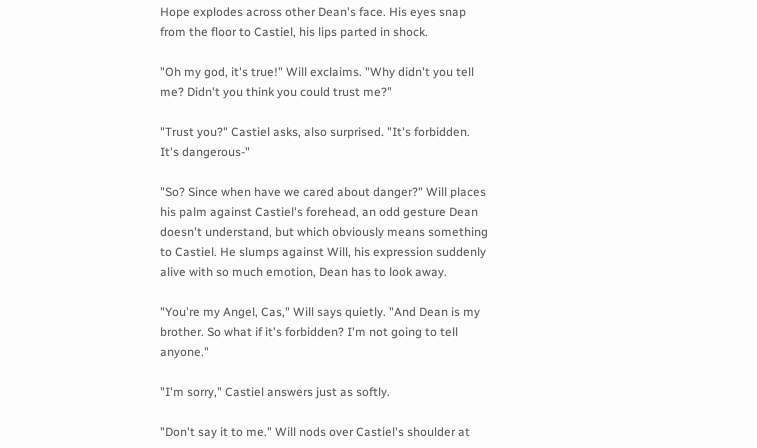Hope explodes across other Dean's face. His eyes snap from the floor to Castiel, his lips parted in shock.

"Oh my god, it's true!" Will exclaims. "Why didn't you tell me? Didn't you think you could trust me?"

"Trust you?" Castiel asks, also surprised. "It's forbidden. It's dangerous-"

"So? Since when have we cared about danger?" Will places his palm against Castiel's forehead, an odd gesture Dean doesn't understand, but which obviously means something to Castiel. He slumps against Will, his expression suddenly alive with so much emotion, Dean has to look away.

"You're my Angel, Cas," Will says quietly. "And Dean is my brother. So what if it's forbidden? I'm not going to tell anyone."

"I'm sorry," Castiel answers just as softly.

"Don't say it to me." Will nods over Castiel's shoulder at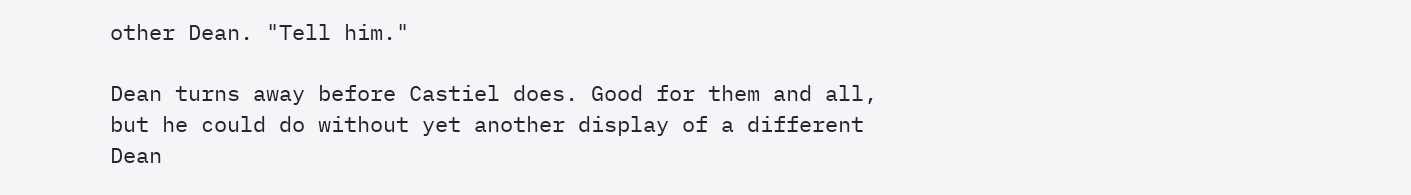other Dean. "Tell him."

Dean turns away before Castiel does. Good for them and all, but he could do without yet another display of a different Dean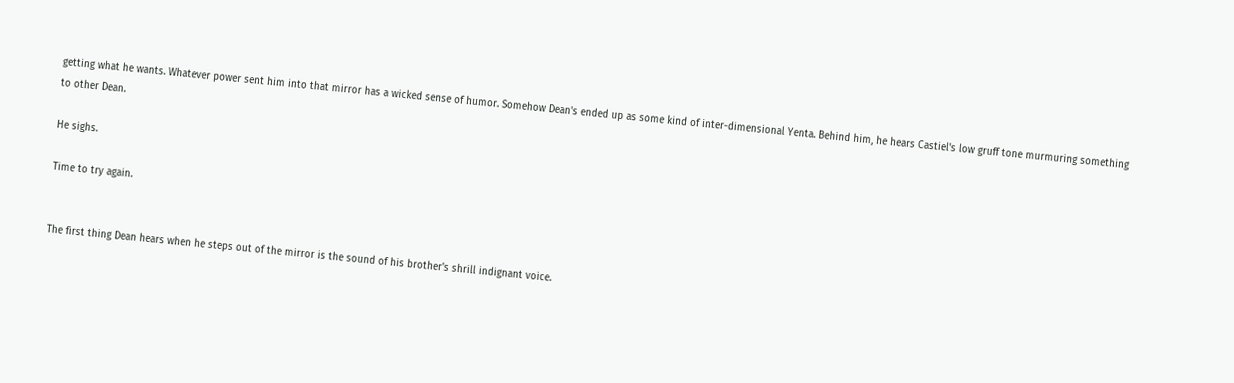getting what he wants. Whatever power sent him into that mirror has a wicked sense of humor. Somehow Dean's ended up as some kind of inter-dimensional Yenta. Behind him, he hears Castiel's low gruff tone murmuring something to other Dean.

He sighs.

Time to try again.


The first thing Dean hears when he steps out of the mirror is the sound of his brother's shrill indignant voice.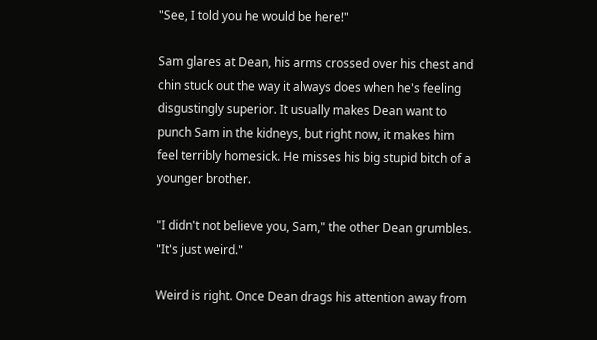"See, I told you he would be here!"

Sam glares at Dean, his arms crossed over his chest and chin stuck out the way it always does when he's feeling disgustingly superior. It usually makes Dean want to punch Sam in the kidneys, but right now, it makes him feel terribly homesick. He misses his big stupid bitch of a younger brother.

"I didn't not believe you, Sam," the other Dean grumbles. "It's just weird."

Weird is right. Once Dean drags his attention away from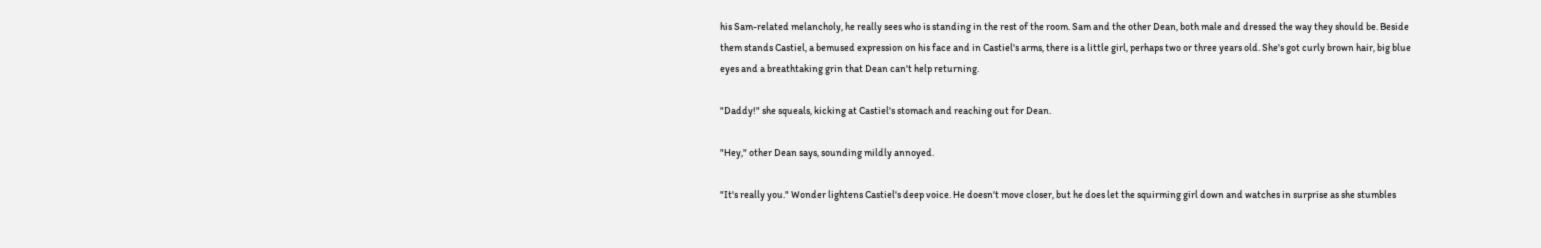his Sam-related melancholy, he really sees who is standing in the rest of the room. Sam and the other Dean, both male and dressed the way they should be. Beside them stands Castiel, a bemused expression on his face and in Castiel's arms, there is a little girl, perhaps two or three years old. She's got curly brown hair, big blue eyes and a breathtaking grin that Dean can't help returning.

"Daddy!" she squeals, kicking at Castiel's stomach and reaching out for Dean.

"Hey," other Dean says, sounding mildly annoyed.

"It's really you." Wonder lightens Castiel's deep voice. He doesn't move closer, but he does let the squirming girl down and watches in surprise as she stumbles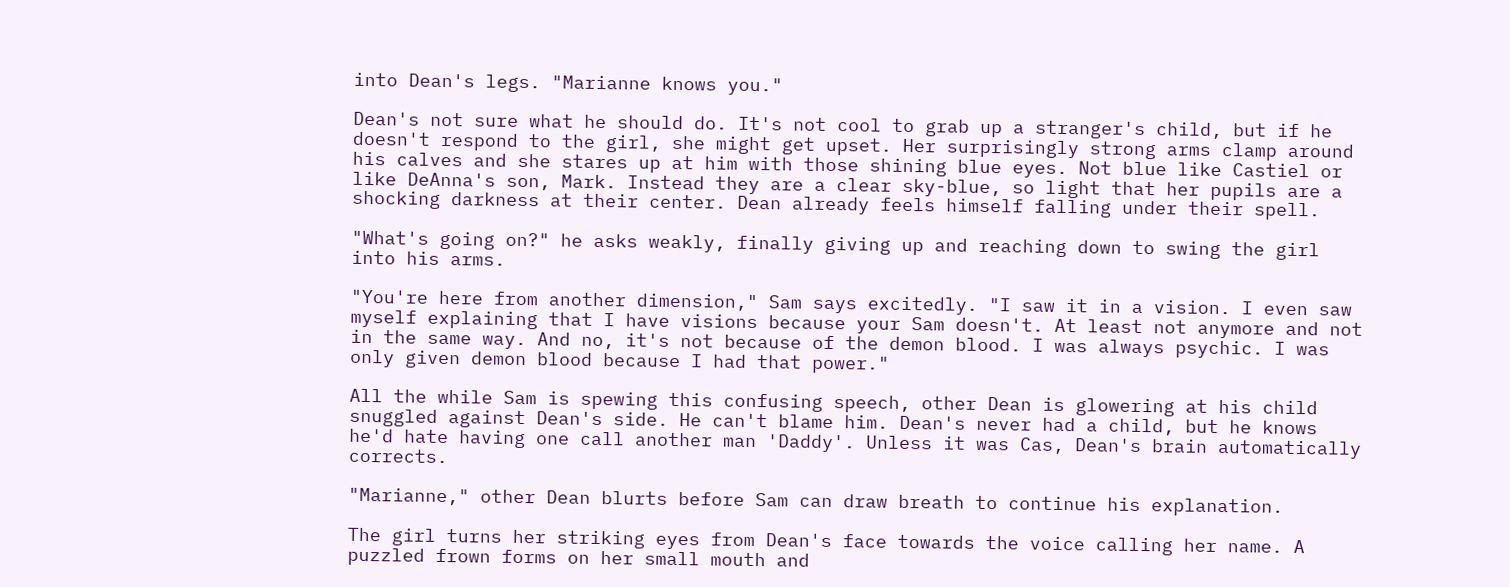into Dean's legs. "Marianne knows you."

Dean's not sure what he should do. It's not cool to grab up a stranger's child, but if he doesn't respond to the girl, she might get upset. Her surprisingly strong arms clamp around his calves and she stares up at him with those shining blue eyes. Not blue like Castiel or like DeAnna's son, Mark. Instead they are a clear sky-blue, so light that her pupils are a shocking darkness at their center. Dean already feels himself falling under their spell.

"What's going on?" he asks weakly, finally giving up and reaching down to swing the girl into his arms.

"You're here from another dimension," Sam says excitedly. "I saw it in a vision. I even saw myself explaining that I have visions because your Sam doesn't. At least not anymore and not in the same way. And no, it's not because of the demon blood. I was always psychic. I was only given demon blood because I had that power."

All the while Sam is spewing this confusing speech, other Dean is glowering at his child snuggled against Dean's side. He can't blame him. Dean's never had a child, but he knows he'd hate having one call another man 'Daddy'. Unless it was Cas, Dean's brain automatically corrects.

"Marianne," other Dean blurts before Sam can draw breath to continue his explanation.

The girl turns her striking eyes from Dean's face towards the voice calling her name. A puzzled frown forms on her small mouth and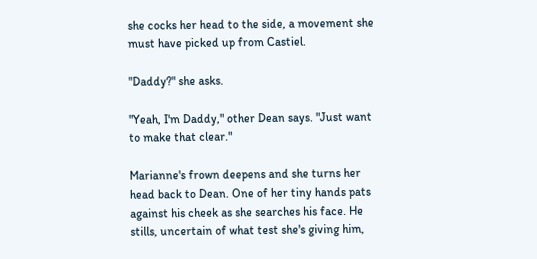she cocks her head to the side, a movement she must have picked up from Castiel.

"Daddy?" she asks.

"Yeah, I'm Daddy," other Dean says. "Just want to make that clear."

Marianne's frown deepens and she turns her head back to Dean. One of her tiny hands pats against his cheek as she searches his face. He stills, uncertain of what test she's giving him,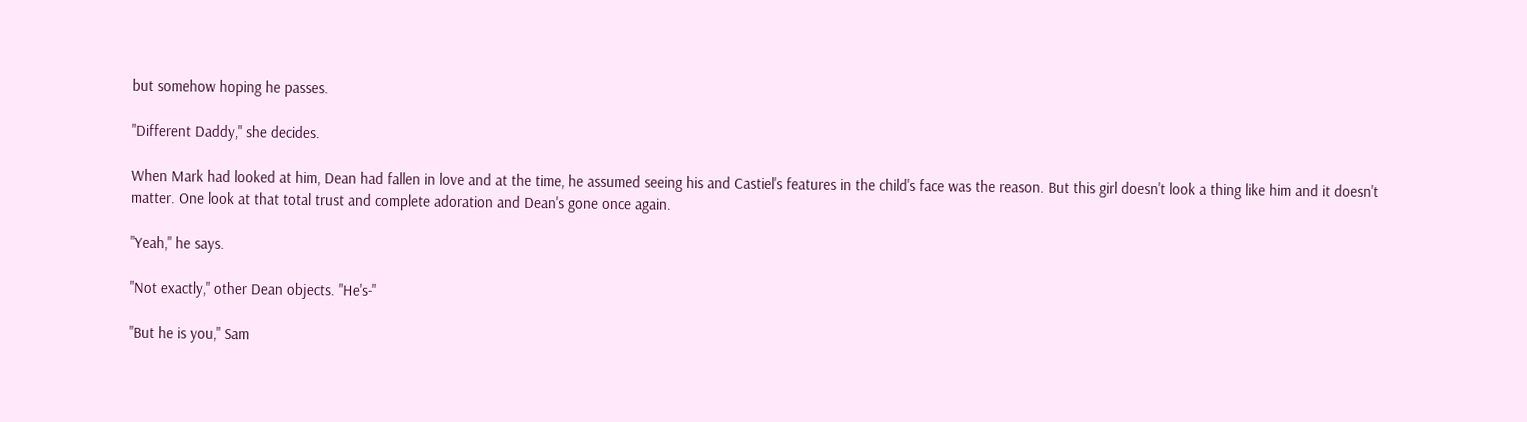but somehow hoping he passes.

"Different Daddy," she decides.

When Mark had looked at him, Dean had fallen in love and at the time, he assumed seeing his and Castiel's features in the child's face was the reason. But this girl doesn't look a thing like him and it doesn't matter. One look at that total trust and complete adoration and Dean's gone once again.

"Yeah," he says.

"Not exactly," other Dean objects. "He's-"

"But he is you," Sam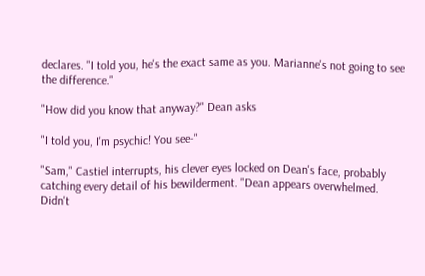declares. "I told you, he's the exact same as you. Marianne's not going to see the difference."

"How did you know that anyway?" Dean asks

"I told you, I'm psychic! You see-"

"Sam," Castiel interrupts, his clever eyes locked on Dean's face, probably catching every detail of his bewilderment. "Dean appears overwhelmed. Didn't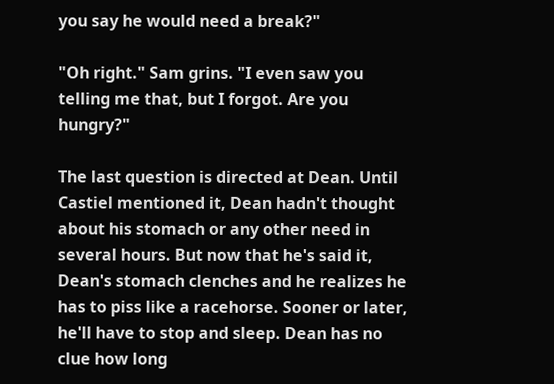you say he would need a break?"

"Oh right." Sam grins. "I even saw you telling me that, but I forgot. Are you hungry?"

The last question is directed at Dean. Until Castiel mentioned it, Dean hadn't thought about his stomach or any other need in several hours. But now that he's said it, Dean's stomach clenches and he realizes he has to piss like a racehorse. Sooner or later, he'll have to stop and sleep. Dean has no clue how long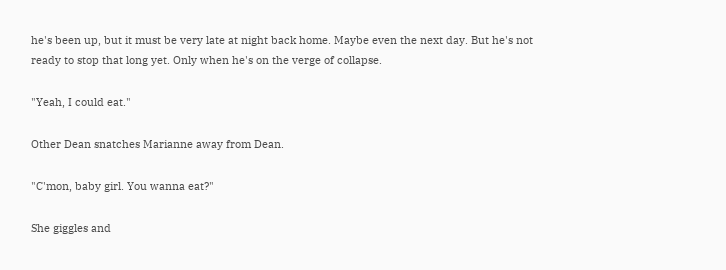he's been up, but it must be very late at night back home. Maybe even the next day. But he's not ready to stop that long yet. Only when he's on the verge of collapse.

"Yeah, I could eat."

Other Dean snatches Marianne away from Dean.

"C'mon, baby girl. You wanna eat?"

She giggles and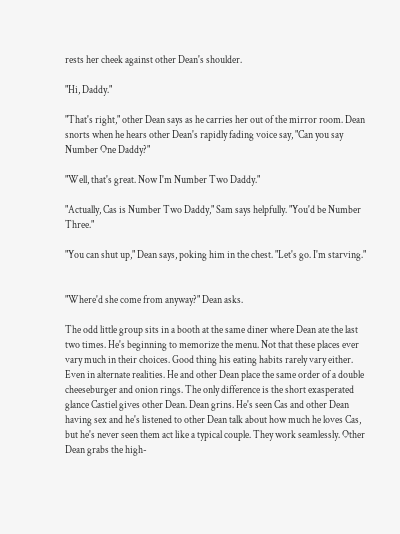rests her cheek against other Dean's shoulder.

"Hi, Daddy."

"That's right," other Dean says as he carries her out of the mirror room. Dean snorts when he hears other Dean's rapidly fading voice say, "Can you say Number One Daddy?"

"Well, that's great. Now I'm Number Two Daddy."

"Actually, Cas is Number Two Daddy," Sam says helpfully. "You'd be Number Three."

"You can shut up," Dean says, poking him in the chest. "Let's go. I'm starving."


"Where'd she come from anyway?" Dean asks.

The odd little group sits in a booth at the same diner where Dean ate the last two times. He's beginning to memorize the menu. Not that these places ever vary much in their choices. Good thing his eating habits rarely vary either. Even in alternate realities. He and other Dean place the same order of a double cheeseburger and onion rings. The only difference is the short exasperated glance Castiel gives other Dean. Dean grins. He's seen Cas and other Dean having sex and he's listened to other Dean talk about how much he loves Cas, but he's never seen them act like a typical couple. They work seamlessly. Other Dean grabs the high-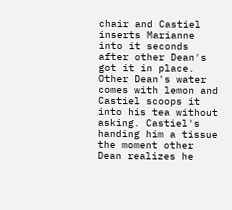chair and Castiel inserts Marianne into it seconds after other Dean's got it in place. Other Dean's water comes with lemon and Castiel scoops it into his tea without asking. Castiel's handing him a tissue the moment other Dean realizes he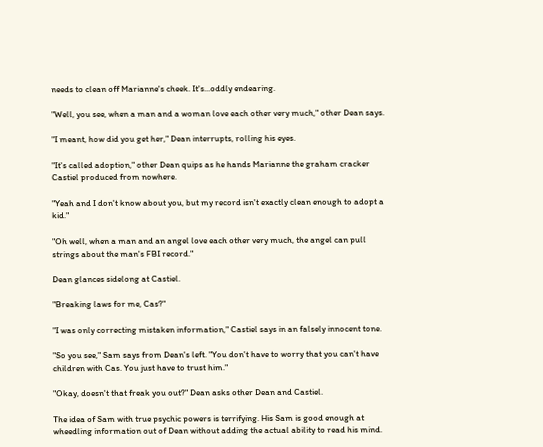needs to clean off Marianne's cheek. It's...oddly endearing.

"Well, you see, when a man and a woman love each other very much," other Dean says.

"I meant, how did you get her," Dean interrupts, rolling his eyes.

"It's called adoption," other Dean quips as he hands Marianne the graham cracker Castiel produced from nowhere.

"Yeah and I don't know about you, but my record isn't exactly clean enough to adopt a kid."

"Oh well, when a man and an angel love each other very much, the angel can pull strings about the man's FBI record."

Dean glances sidelong at Castiel.

"Breaking laws for me, Cas?"

"I was only correcting mistaken information," Castiel says in an falsely innocent tone.

"So you see," Sam says from Dean's left. "You don't have to worry that you can't have children with Cas. You just have to trust him."

"Okay, doesn't that freak you out?" Dean asks other Dean and Castiel.

The idea of Sam with true psychic powers is terrifying. His Sam is good enough at wheedling information out of Dean without adding the actual ability to read his mind.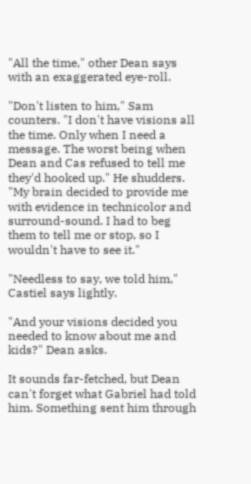"All the time," other Dean says with an exaggerated eye-roll.

"Don't listen to him," Sam counters. "I don't have visions all the time. Only when I need a message. The worst being when Dean and Cas refused to tell me they'd hooked up." He shudders. "My brain decided to provide me with evidence in technicolor and surround-sound. I had to beg them to tell me or stop, so I wouldn't have to see it."

"Needless to say, we told him," Castiel says lightly.

"And your visions decided you needed to know about me and kids?" Dean asks.

It sounds far-fetched, but Dean can't forget what Gabriel had told him. Something sent him through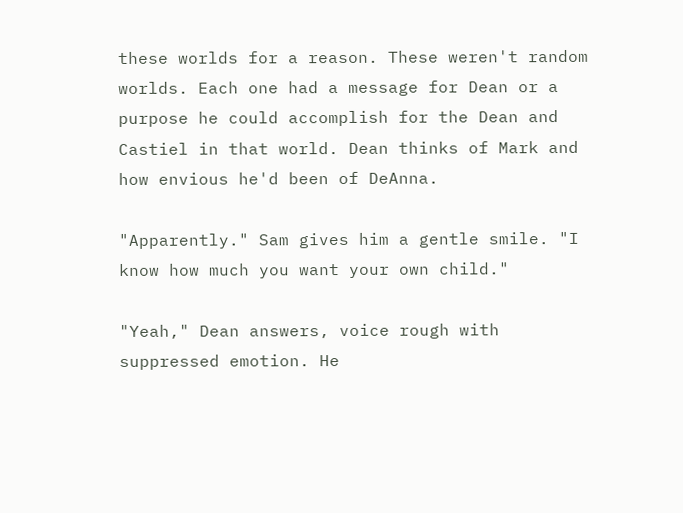these worlds for a reason. These weren't random worlds. Each one had a message for Dean or a purpose he could accomplish for the Dean and Castiel in that world. Dean thinks of Mark and how envious he'd been of DeAnna.

"Apparently." Sam gives him a gentle smile. "I know how much you want your own child."

"Yeah," Dean answers, voice rough with suppressed emotion. He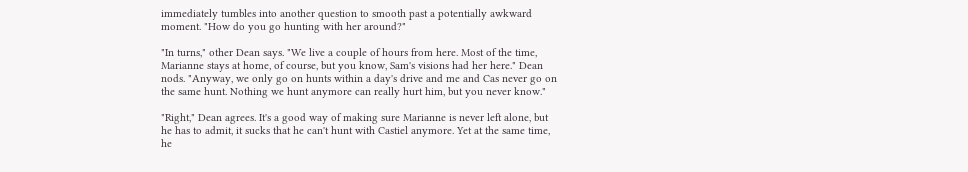immediately tumbles into another question to smooth past a potentially awkward moment. "How do you go hunting with her around?"

"In turns," other Dean says. "We live a couple of hours from here. Most of the time, Marianne stays at home, of course, but you know, Sam's visions had her here." Dean nods. "Anyway, we only go on hunts within a day's drive and me and Cas never go on the same hunt. Nothing we hunt anymore can really hurt him, but you never know."

"Right," Dean agrees. It's a good way of making sure Marianne is never left alone, but he has to admit, it sucks that he can't hunt with Castiel anymore. Yet at the same time, he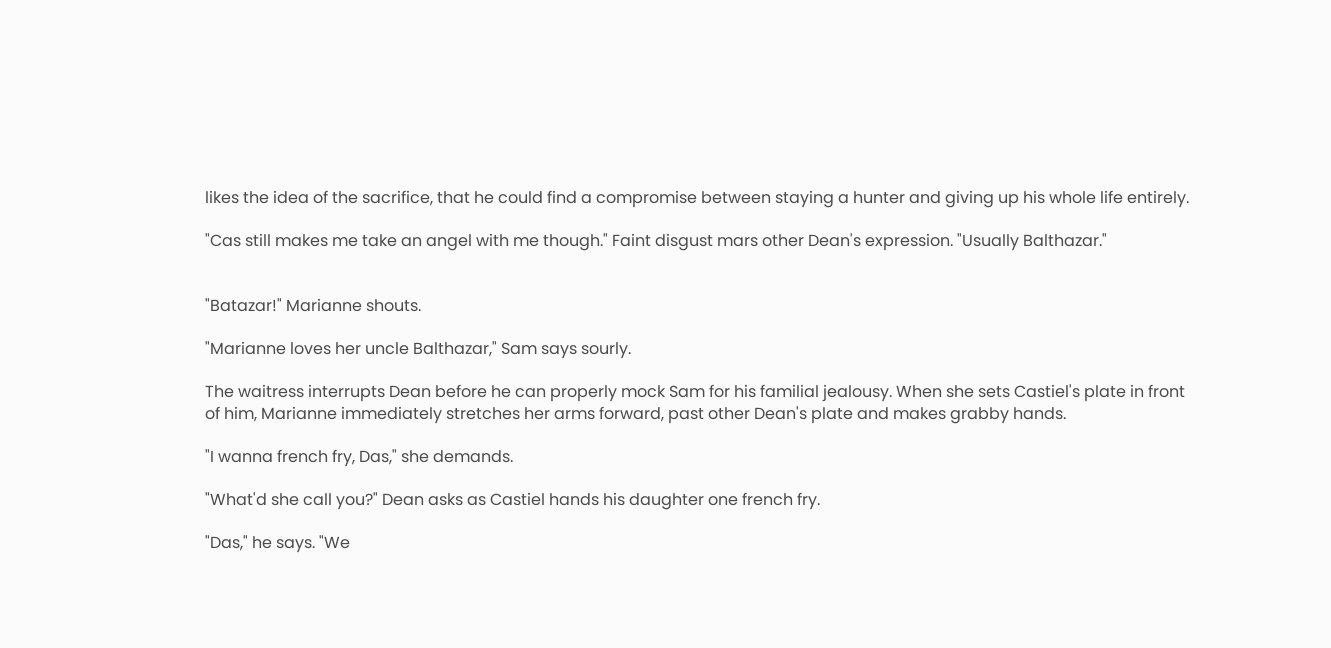likes the idea of the sacrifice, that he could find a compromise between staying a hunter and giving up his whole life entirely.

"Cas still makes me take an angel with me though." Faint disgust mars other Dean's expression. "Usually Balthazar."


"Batazar!" Marianne shouts.

"Marianne loves her uncle Balthazar," Sam says sourly.

The waitress interrupts Dean before he can properly mock Sam for his familial jealousy. When she sets Castiel's plate in front of him, Marianne immediately stretches her arms forward, past other Dean's plate and makes grabby hands.

"I wanna french fry, Das," she demands.

"What'd she call you?" Dean asks as Castiel hands his daughter one french fry.

"Das," he says. "We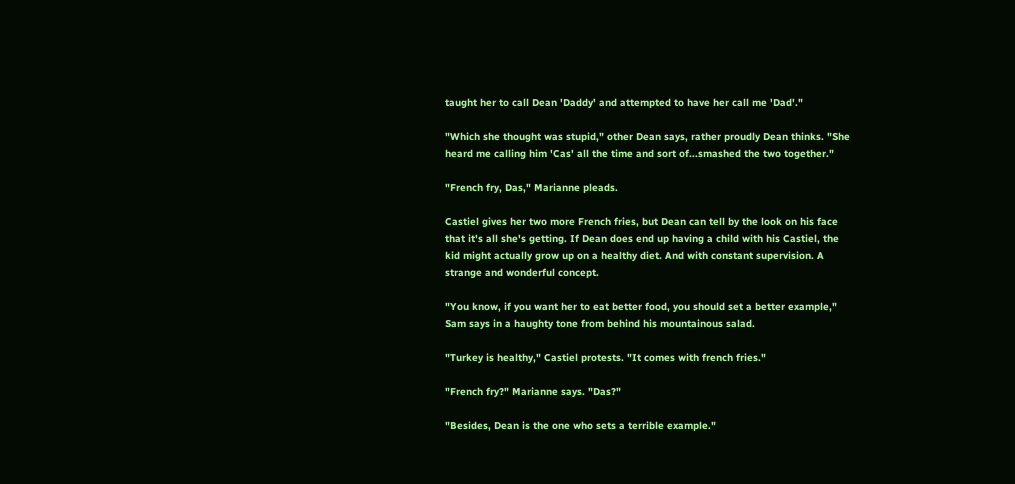taught her to call Dean 'Daddy' and attempted to have her call me 'Dad'."

"Which she thought was stupid," other Dean says, rather proudly Dean thinks. "She heard me calling him 'Cas' all the time and sort of...smashed the two together."

"French fry, Das," Marianne pleads.

Castiel gives her two more French fries, but Dean can tell by the look on his face that it's all she's getting. If Dean does end up having a child with his Castiel, the kid might actually grow up on a healthy diet. And with constant supervision. A strange and wonderful concept.

"You know, if you want her to eat better food, you should set a better example," Sam says in a haughty tone from behind his mountainous salad.

"Turkey is healthy," Castiel protests. "It comes with french fries."

"French fry?" Marianne says. "Das?"

"Besides, Dean is the one who sets a terrible example."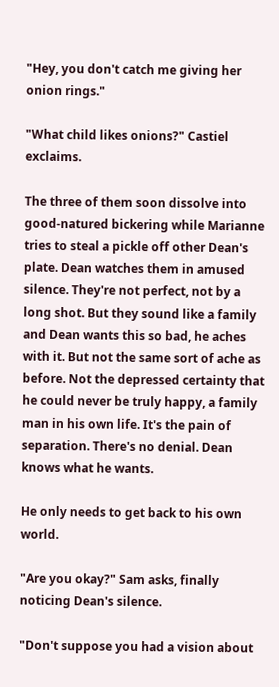"Hey, you don't catch me giving her onion rings."

"What child likes onions?" Castiel exclaims.

The three of them soon dissolve into good-natured bickering while Marianne tries to steal a pickle off other Dean's plate. Dean watches them in amused silence. They're not perfect, not by a long shot. But they sound like a family and Dean wants this so bad, he aches with it. But not the same sort of ache as before. Not the depressed certainty that he could never be truly happy, a family man in his own life. It's the pain of separation. There's no denial. Dean knows what he wants.

He only needs to get back to his own world.

"Are you okay?" Sam asks, finally noticing Dean's silence.

"Don't suppose you had a vision about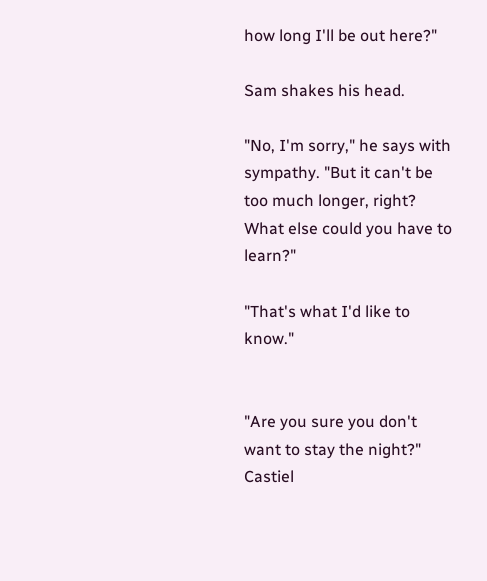how long I'll be out here?"

Sam shakes his head.

"No, I'm sorry," he says with sympathy. "But it can't be too much longer, right? What else could you have to learn?"

"That's what I'd like to know."


"Are you sure you don't want to stay the night?" Castiel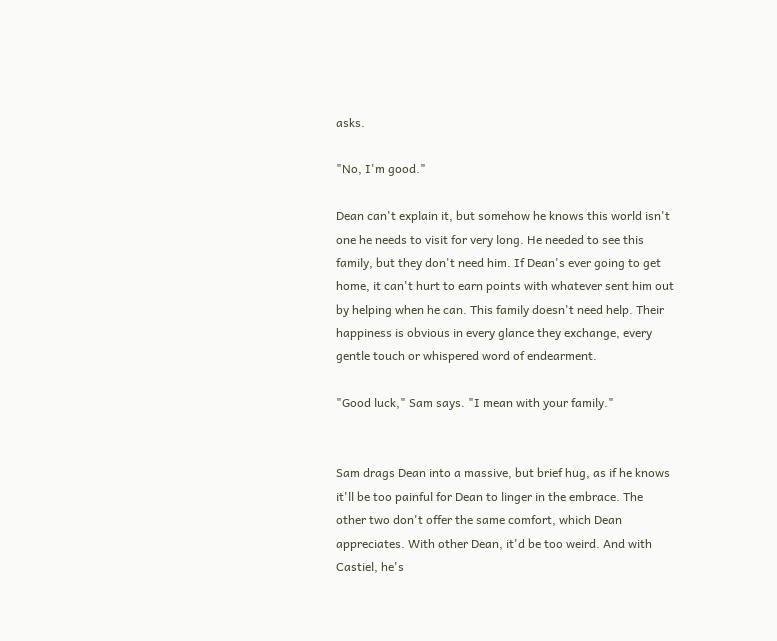asks.

"No, I'm good."

Dean can't explain it, but somehow he knows this world isn't one he needs to visit for very long. He needed to see this family, but they don't need him. If Dean's ever going to get home, it can't hurt to earn points with whatever sent him out by helping when he can. This family doesn't need help. Their happiness is obvious in every glance they exchange, every gentle touch or whispered word of endearment.

"Good luck," Sam says. "I mean with your family."


Sam drags Dean into a massive, but brief hug, as if he knows it'll be too painful for Dean to linger in the embrace. The other two don't offer the same comfort, which Dean appreciates. With other Dean, it'd be too weird. And with Castiel, he's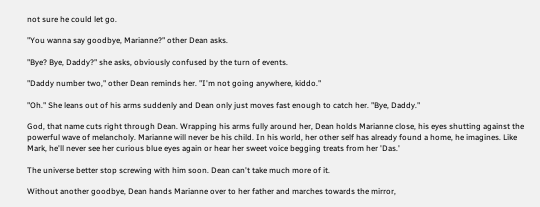not sure he could let go.

"You wanna say goodbye, Marianne?" other Dean asks.

"Bye? Bye, Daddy?" she asks, obviously confused by the turn of events.

"Daddy number two," other Dean reminds her. "I'm not going anywhere, kiddo."

"Oh." She leans out of his arms suddenly and Dean only just moves fast enough to catch her. "Bye, Daddy."

God, that name cuts right through Dean. Wrapping his arms fully around her, Dean holds Marianne close, his eyes shutting against the powerful wave of melancholy. Marianne will never be his child. In his world, her other self has already found a home, he imagines. Like Mark, he'll never see her curious blue eyes again or hear her sweet voice begging treats from her 'Das.'

The universe better stop screwing with him soon. Dean can't take much more of it.

Without another goodbye, Dean hands Marianne over to her father and marches towards the mirror,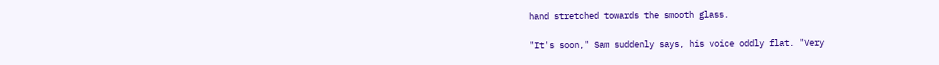hand stretched towards the smooth glass.

"It's soon," Sam suddenly says, his voice oddly flat. "Very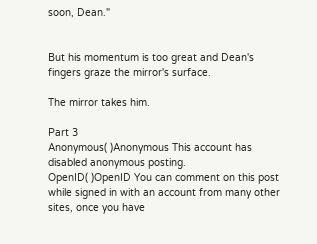soon, Dean."


But his momentum is too great and Dean's fingers graze the mirror's surface.

The mirror takes him.

Part 3
Anonymous( )Anonymous This account has disabled anonymous posting.
OpenID( )OpenID You can comment on this post while signed in with an account from many other sites, once you have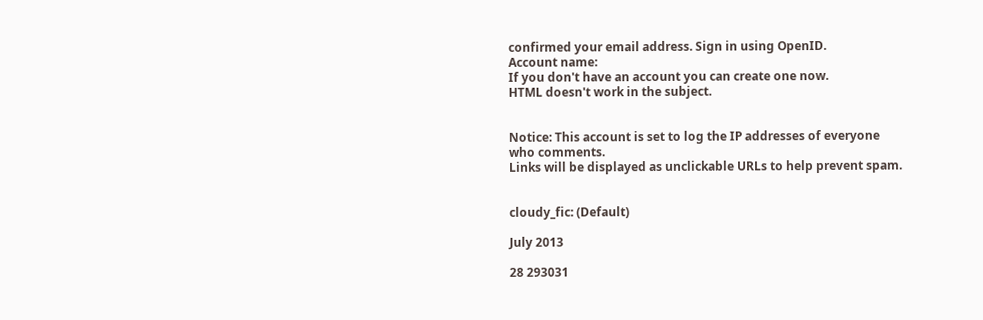confirmed your email address. Sign in using OpenID.
Account name:
If you don't have an account you can create one now.
HTML doesn't work in the subject.


Notice: This account is set to log the IP addresses of everyone who comments.
Links will be displayed as unclickable URLs to help prevent spam.


cloudy_fic: (Default)

July 2013

28 293031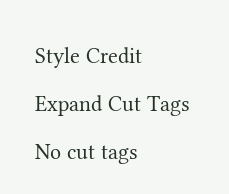Style Credit

Expand Cut Tags

No cut tags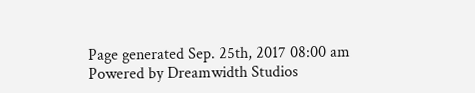Page generated Sep. 25th, 2017 08:00 am
Powered by Dreamwidth Studios